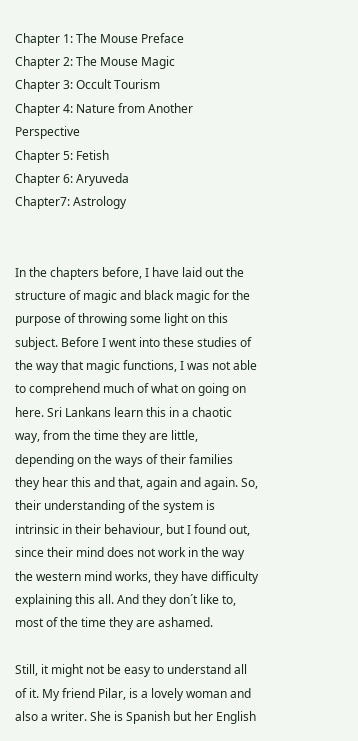Chapter 1: The Mouse Preface
Chapter 2: The Mouse Magic
Chapter 3: Occult Tourism
Chapter 4: Nature from Another Perspective
Chapter 5: Fetish
Chapter 6: Aryuveda
Chapter7: Astrology


In the chapters before, I have laid out the structure of magic and black magic for the purpose of throwing some light on this subject. Before I went into these studies of the way that magic functions, I was not able to comprehend much of what on going on here. Sri Lankans learn this in a chaotic way, from the time they are little, depending on the ways of their families they hear this and that, again and again. So, their understanding of the system is intrinsic in their behaviour, but I found out, since their mind does not work in the way the western mind works, they have difficulty explaining this all. And they don´t like to, most of the time they are ashamed.

Still, it might not be easy to understand all of it. My friend Pilar, is a lovely woman and also a writer. She is Spanish but her English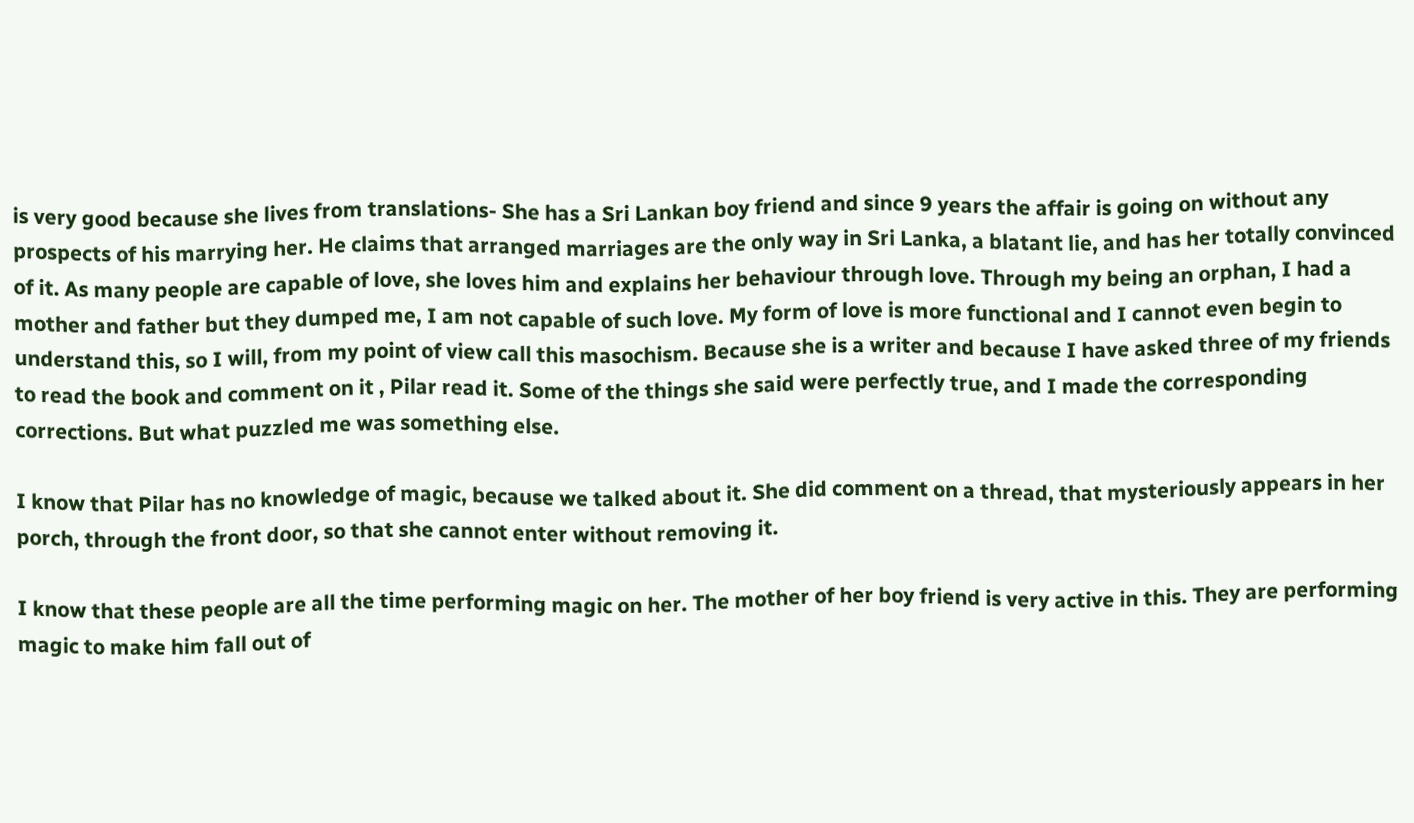is very good because she lives from translations- She has a Sri Lankan boy friend and since 9 years the affair is going on without any prospects of his marrying her. He claims that arranged marriages are the only way in Sri Lanka, a blatant lie, and has her totally convinced of it. As many people are capable of love, she loves him and explains her behaviour through love. Through my being an orphan, I had a mother and father but they dumped me, I am not capable of such love. My form of love is more functional and I cannot even begin to understand this, so I will, from my point of view call this masochism. Because she is a writer and because I have asked three of my friends to read the book and comment on it , Pilar read it. Some of the things she said were perfectly true, and I made the corresponding corrections. But what puzzled me was something else.

I know that Pilar has no knowledge of magic, because we talked about it. She did comment on a thread, that mysteriously appears in her porch, through the front door, so that she cannot enter without removing it.

I know that these people are all the time performing magic on her. The mother of her boy friend is very active in this. They are performing magic to make him fall out of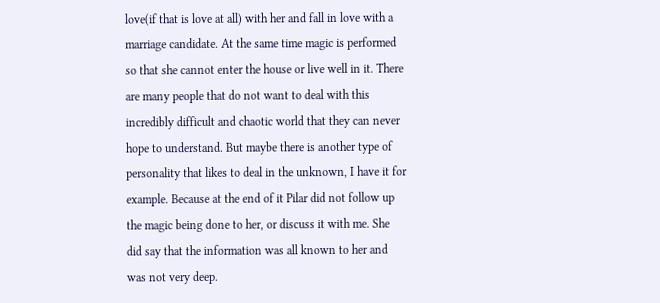love(if that is love at all) with her and fall in love with a marriage candidate. At the same time magic is performed so that she cannot enter the house or live well in it. There are many people that do not want to deal with this incredibly difficult and chaotic world that they can never hope to understand. But maybe there is another type of personality that likes to deal in the unknown, I have it for example. Because at the end of it Pilar did not follow up the magic being done to her, or discuss it with me. She did say that the information was all known to her and was not very deep.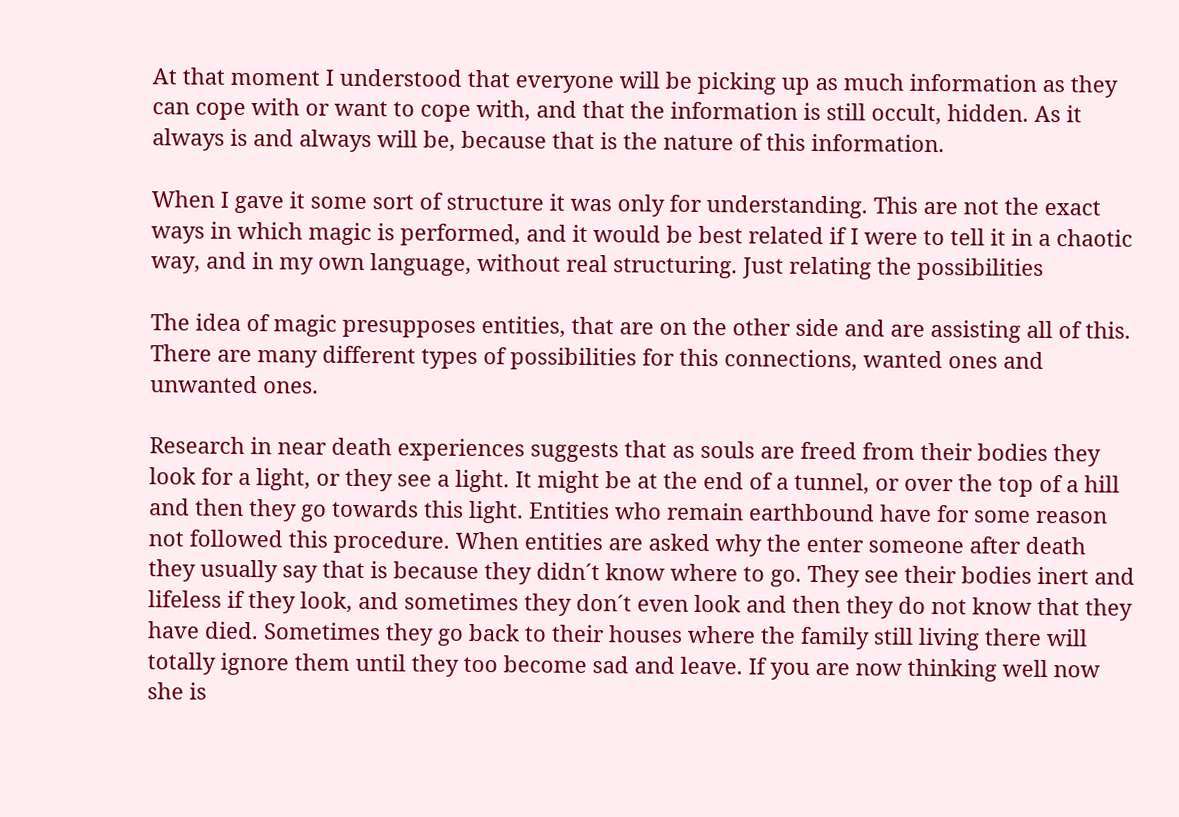At that moment I understood that everyone will be picking up as much information as they can cope with or want to cope with, and that the information is still occult, hidden. As it always is and always will be, because that is the nature of this information.

When I gave it some sort of structure it was only for understanding. This are not the exact ways in which magic is performed, and it would be best related if I were to tell it in a chaotic way, and in my own language, without real structuring. Just relating the possibilities

The idea of magic presupposes entities, that are on the other side and are assisting all of this. There are many different types of possibilities for this connections, wanted ones and unwanted ones.

Research in near death experiences suggests that as souls are freed from their bodies they look for a light, or they see a light. It might be at the end of a tunnel, or over the top of a hill and then they go towards this light. Entities who remain earthbound have for some reason not followed this procedure. When entities are asked why the enter someone after death they usually say that is because they didn´t know where to go. They see their bodies inert and lifeless if they look, and sometimes they don´t even look and then they do not know that they have died. Sometimes they go back to their houses where the family still living there will totally ignore them until they too become sad and leave. If you are now thinking well now she is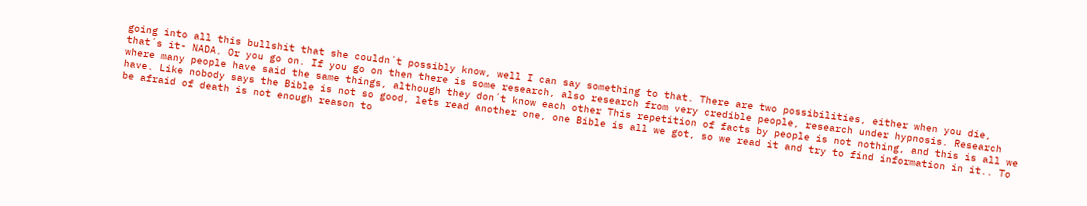going into all this bullshit that she couldn´t possibly know, well I can say something to that. There are two possibilities, either when you die, that´s it- NADA. Or you go on. If you go on then there is some research, also research from very credible people, research under hypnosis. Research where many people have said the same things, although they don´t know each other This repetition of facts by people is not nothing, and this is all we have. Like nobody says the Bible is not so good, lets read another one, one Bible is all we got, so we read it and try to find information in it.. To be afraid of death is not enough reason to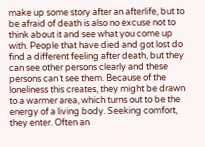make up some story after an afterlife, but to be afraid of death is also no excuse not to think about it and see what you come up with. People that have died and got lost do find a different feeling after death, but they can see other persons clearly and these persons can´t see them. Because of the loneliness this creates, they might be drawn to a warmer area, which turns out to be the energy of a living body. Seeking comfort, they enter. Often an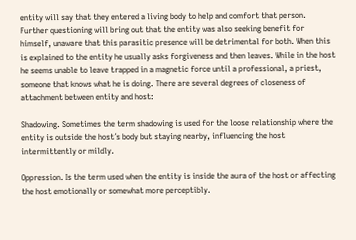entity will say that they entered a living body to help and comfort that person. Further questioning will bring out that the entity was also seeking benefit for himself, unaware that this parasitic presence will be detrimental for both. When this is explained to the entity he usually asks forgiveness and then leaves. While in the host he seems unable to leave trapped in a magnetic force until a professional, a priest, someone that knows what he is doing. There are several degrees of closeness of attachment between entity and host:

Shadowing. Sometimes the term shadowing is used for the loose relationship where the entity is outside the host´s body but staying nearby, influencing the host intermittently or mildly.

Oppression. Is the term used when the entity is inside the aura of the host or affecting the host emotionally or somewhat more perceptibly.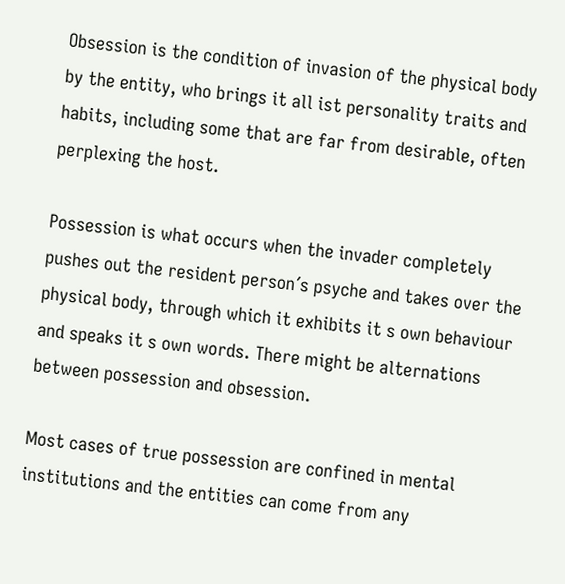Obsession is the condition of invasion of the physical body by the entity, who brings it all ist personality traits and habits, including some that are far from desirable, often perplexing the host.

Possession is what occurs when the invader completely pushes out the resident person´s psyche and takes over the physical body, through which it exhibits it s own behaviour and speaks it s own words. There might be alternations between possession and obsession.

Most cases of true possession are confined in mental institutions and the entities can come from any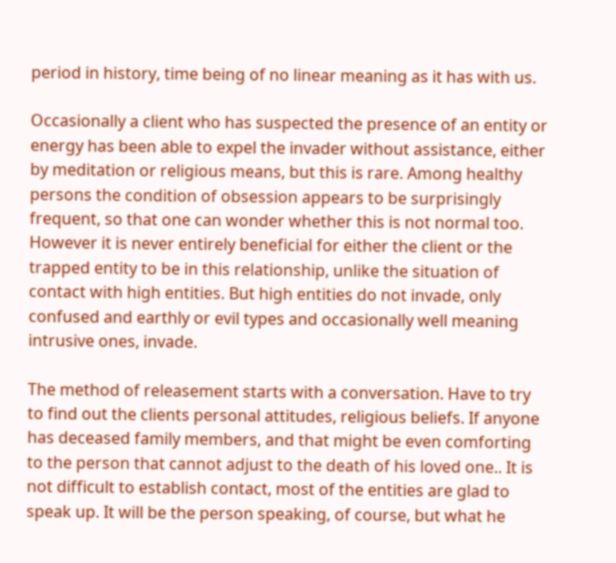period in history, time being of no linear meaning as it has with us.

Occasionally a client who has suspected the presence of an entity or energy has been able to expel the invader without assistance, either by meditation or religious means, but this is rare. Among healthy persons the condition of obsession appears to be surprisingly frequent, so that one can wonder whether this is not normal too. However it is never entirely beneficial for either the client or the trapped entity to be in this relationship, unlike the situation of contact with high entities. But high entities do not invade, only confused and earthly or evil types and occasionally well meaning intrusive ones, invade.

The method of releasement starts with a conversation. Have to try to find out the clients personal attitudes, religious beliefs. If anyone has deceased family members, and that might be even comforting to the person that cannot adjust to the death of his loved one.. It is not difficult to establish contact, most of the entities are glad to speak up. It will be the person speaking, of course, but what he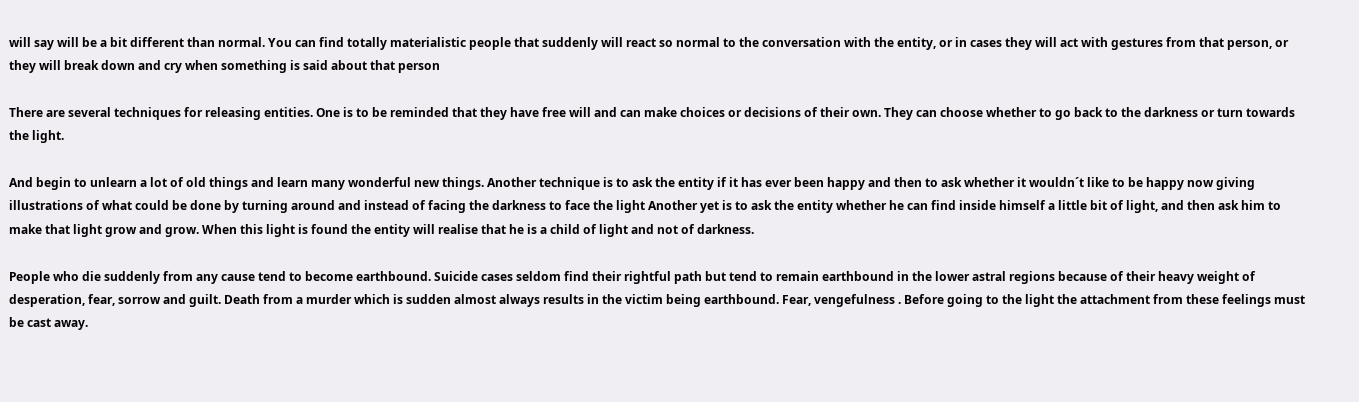will say will be a bit different than normal. You can find totally materialistic people that suddenly will react so normal to the conversation with the entity, or in cases they will act with gestures from that person, or they will break down and cry when something is said about that person

There are several techniques for releasing entities. One is to be reminded that they have free will and can make choices or decisions of their own. They can choose whether to go back to the darkness or turn towards the light.

And begin to unlearn a lot of old things and learn many wonderful new things. Another technique is to ask the entity if it has ever been happy and then to ask whether it wouldn´t like to be happy now giving illustrations of what could be done by turning around and instead of facing the darkness to face the light Another yet is to ask the entity whether he can find inside himself a little bit of light, and then ask him to make that light grow and grow. When this light is found the entity will realise that he is a child of light and not of darkness.

People who die suddenly from any cause tend to become earthbound. Suicide cases seldom find their rightful path but tend to remain earthbound in the lower astral regions because of their heavy weight of desperation, fear, sorrow and guilt. Death from a murder which is sudden almost always results in the victim being earthbound. Fear, vengefulness . Before going to the light the attachment from these feelings must be cast away.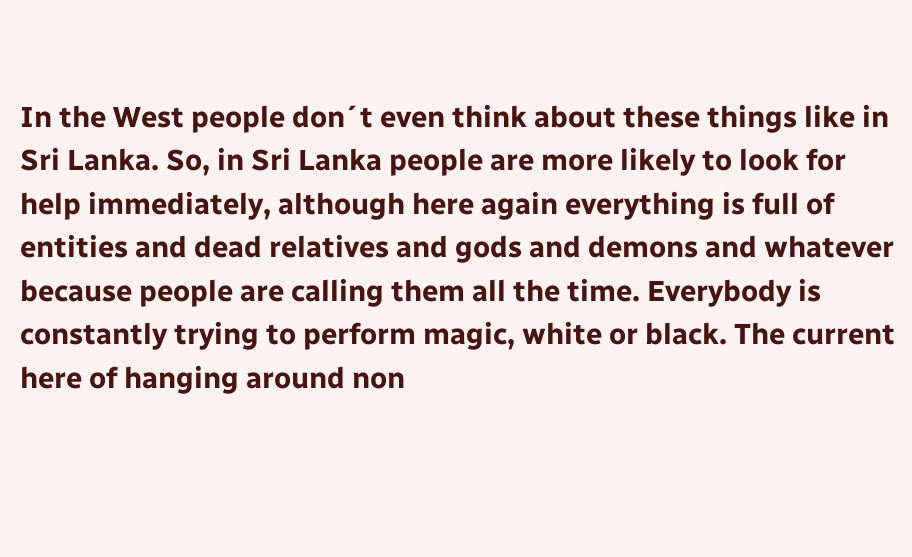In the West people don´t even think about these things like in Sri Lanka. So, in Sri Lanka people are more likely to look for help immediately, although here again everything is full of entities and dead relatives and gods and demons and whatever because people are calling them all the time. Everybody is constantly trying to perform magic, white or black. The current here of hanging around non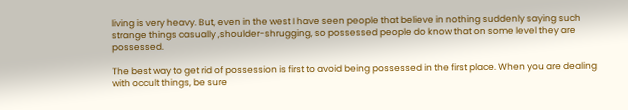living is very heavy. But, even in the west I have seen people that believe in nothing suddenly saying such strange things casually ,shoulder-shrugging, so possessed people do know that on some level they are possessed.

The best way to get rid of possession is first to avoid being possessed in the first place. When you are dealing with occult things, be sure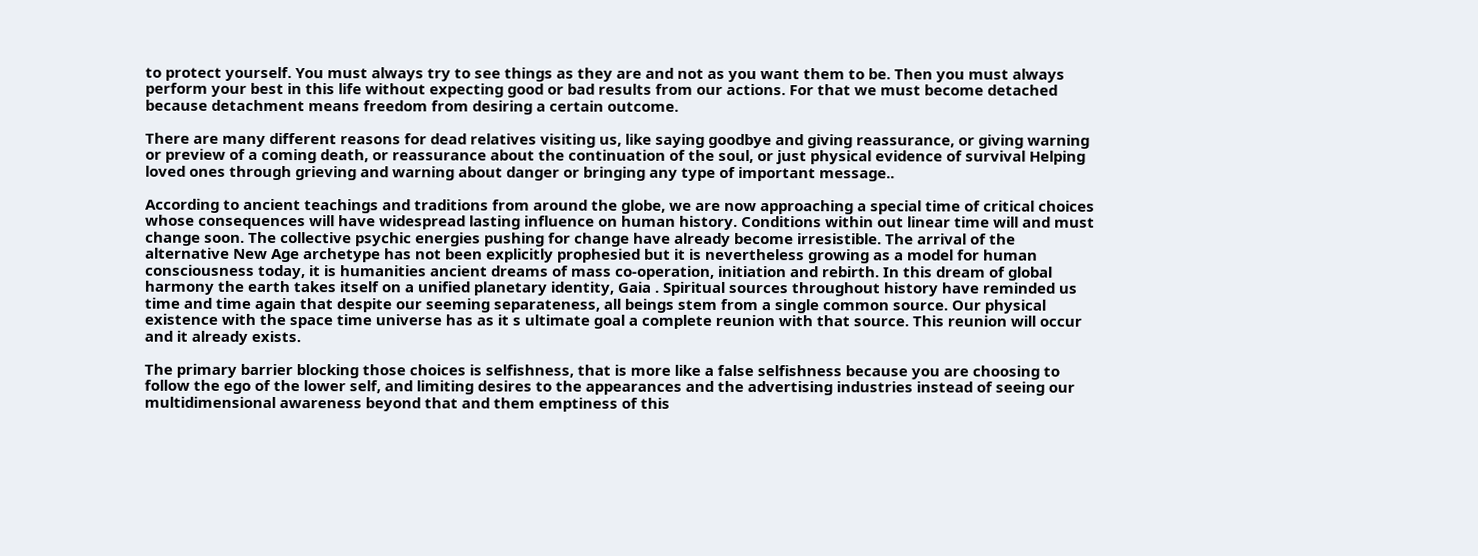to protect yourself. You must always try to see things as they are and not as you want them to be. Then you must always perform your best in this life without expecting good or bad results from our actions. For that we must become detached because detachment means freedom from desiring a certain outcome.

There are many different reasons for dead relatives visiting us, like saying goodbye and giving reassurance, or giving warning or preview of a coming death, or reassurance about the continuation of the soul, or just physical evidence of survival Helping loved ones through grieving and warning about danger or bringing any type of important message..

According to ancient teachings and traditions from around the globe, we are now approaching a special time of critical choices whose consequences will have widespread lasting influence on human history. Conditions within out linear time will and must change soon. The collective psychic energies pushing for change have already become irresistible. The arrival of the alternative New Age archetype has not been explicitly prophesied but it is nevertheless growing as a model for human consciousness today, it is humanities ancient dreams of mass co-operation, initiation and rebirth. In this dream of global harmony the earth takes itself on a unified planetary identity, Gaia . Spiritual sources throughout history have reminded us time and time again that despite our seeming separateness, all beings stem from a single common source. Our physical existence with the space time universe has as it s ultimate goal a complete reunion with that source. This reunion will occur and it already exists.

The primary barrier blocking those choices is selfishness, that is more like a false selfishness because you are choosing to follow the ego of the lower self, and limiting desires to the appearances and the advertising industries instead of seeing our multidimensional awareness beyond that and them emptiness of this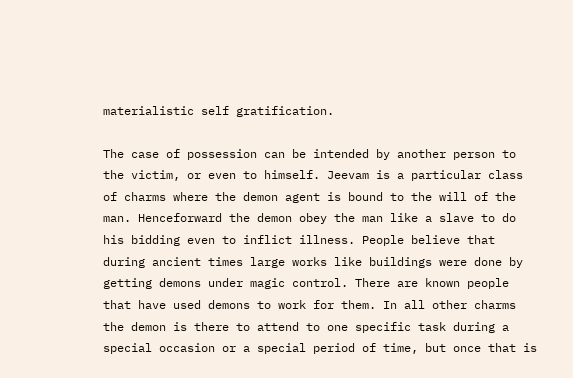materialistic self gratification.

The case of possession can be intended by another person to the victim, or even to himself. Jeevam is a particular class of charms where the demon agent is bound to the will of the man. Henceforward the demon obey the man like a slave to do his bidding even to inflict illness. People believe that during ancient times large works like buildings were done by getting demons under magic control. There are known people that have used demons to work for them. In all other charms the demon is there to attend to one specific task during a special occasion or a special period of time, but once that is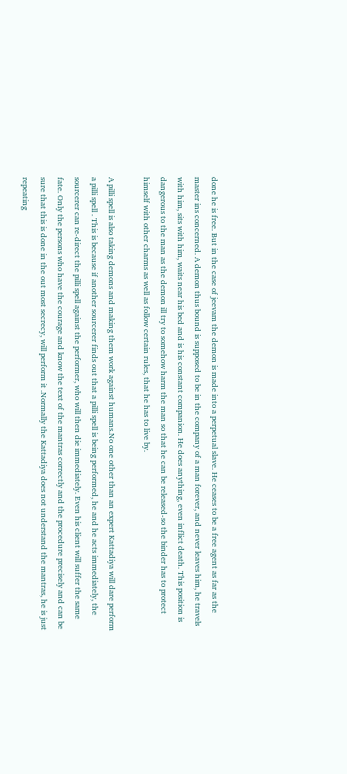done he is free. But in the case of jeevam the demon is made into a perpetual slave. He ceases to be a free agent as far as the master ins concerned. A demon thus bound is supposed to be in the company of a man forever, and never leaves him, he travels with him, sits with him, waits near his bed and is his constant companion. He does anything, even inflict death. This position is dangerous to the man as the demon ill try to somehow harm the man so that he can be released-so the binder has to protect himself with other charms as well as follow certain rules, that he has to live by.

A pilli spell is also taking demons and making them work against humans.No one other than an expert Kattadiya will dare perform a pilli spell . This is because if another sourcerer finds out that a pilli spell is being performed, he and he acts immediately, the sourcerer can re-direct the pilli spell against the performer, who will then die immediately. Even his client will suffer the same fate. Only the persons who have the courage and know the text of the mantras correctly and the procedure precisely and can be sure that this is done in the out most secrecy, will perform it .Normally the Kattadiya does not understand the mantras, he is just repeating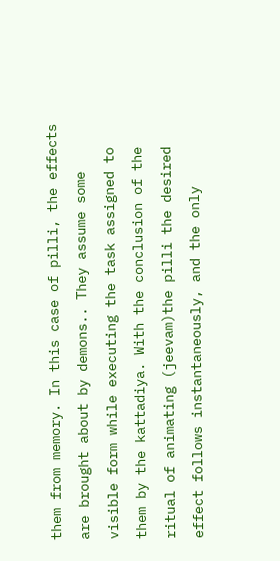them from memory. In this case of pilli, the effects are brought about by demons.. They assume some visible form while executing the task assigned to them by the kattadiya. With the conclusion of the ritual of animating (jeevam)the pilli the desired effect follows instantaneously, and the only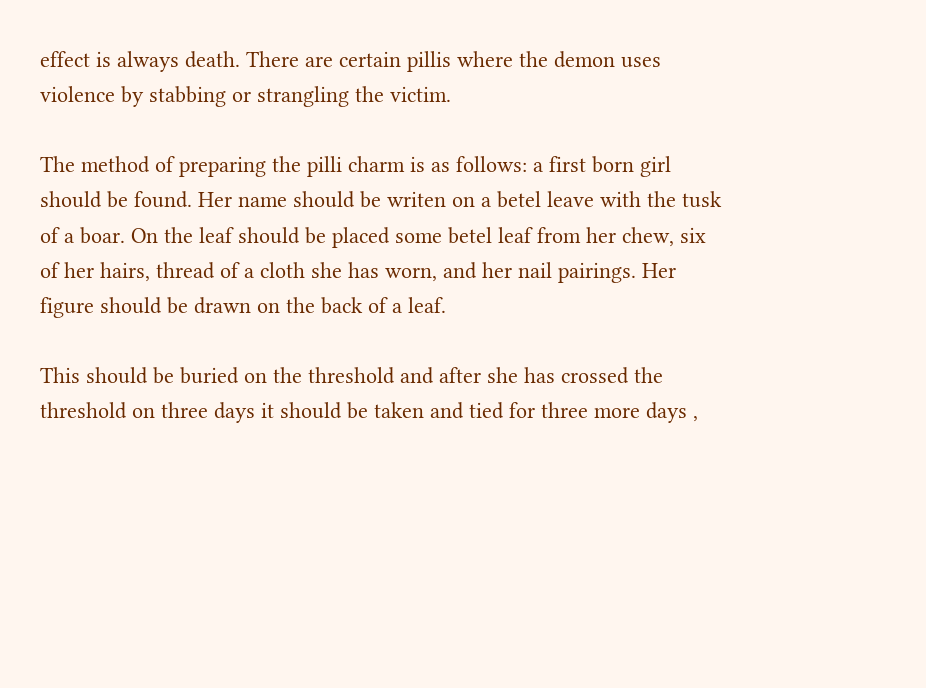effect is always death. There are certain pillis where the demon uses violence by stabbing or strangling the victim.

The method of preparing the pilli charm is as follows: a first born girl should be found. Her name should be writen on a betel leave with the tusk of a boar. On the leaf should be placed some betel leaf from her chew, six of her hairs, thread of a cloth she has worn, and her nail pairings. Her figure should be drawn on the back of a leaf.

This should be buried on the threshold and after she has crossed the threshold on three days it should be taken and tied for three more days ,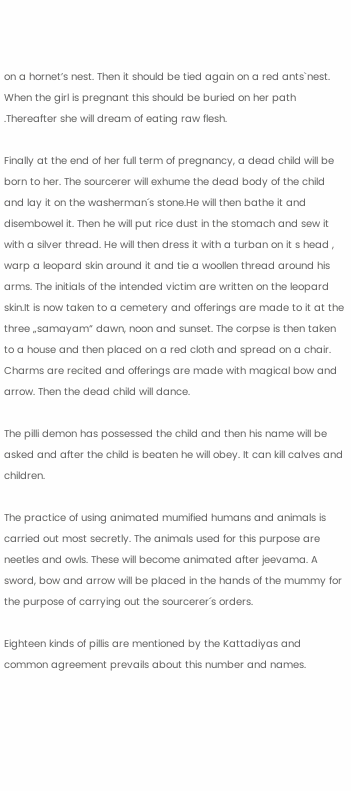on a hornet’s nest. Then it should be tied again on a red ants`nest. When the girl is pregnant this should be buried on her path .Thereafter she will dream of eating raw flesh.

Finally at the end of her full term of pregnancy, a dead child will be born to her. The sourcerer will exhume the dead body of the child and lay it on the washerman´s stone.He will then bathe it and disembowel it. Then he will put rice dust in the stomach and sew it with a silver thread. He will then dress it with a turban on it s head , warp a leopard skin around it and tie a woollen thread around his arms. The initials of the intended victim are written on the leopard skin.It is now taken to a cemetery and offerings are made to it at the three „samayam“ dawn, noon and sunset. The corpse is then taken to a house and then placed on a red cloth and spread on a chair. Charms are recited and offerings are made with magical bow and arrow. Then the dead child will dance.

The pilli demon has possessed the child and then his name will be asked and after the child is beaten he will obey. It can kill calves and children.

The practice of using animated mumified humans and animals is carried out most secretly. The animals used for this purpose are neetles and owls. These will become animated after jeevama. A sword, bow and arrow will be placed in the hands of the mummy for the purpose of carrying out the sourcerer´s orders.

Eighteen kinds of pillis are mentioned by the Kattadiyas and common agreement prevails about this number and names.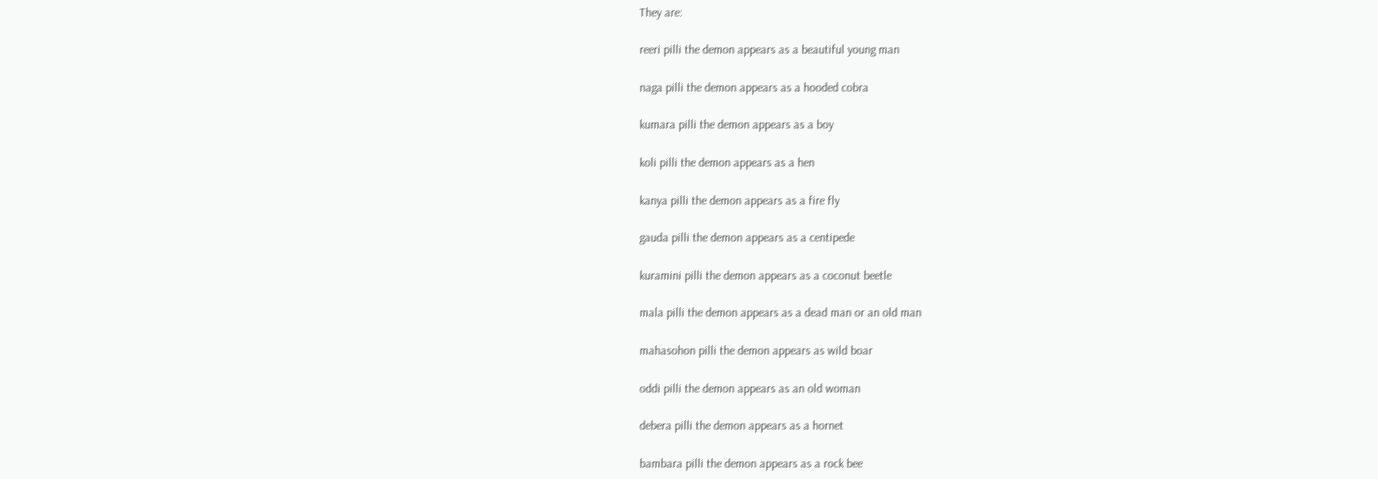They are:

reeri pilli the demon appears as a beautiful young man

naga pilli the demon appears as a hooded cobra

kumara pilli the demon appears as a boy

koli pilli the demon appears as a hen

kanya pilli the demon appears as a fire fly

gauda pilli the demon appears as a centipede

kuramini pilli the demon appears as a coconut beetle

mala pilli the demon appears as a dead man or an old man

mahasohon pilli the demon appears as wild boar

oddi pilli the demon appears as an old woman

debera pilli the demon appears as a hornet

bambara pilli the demon appears as a rock bee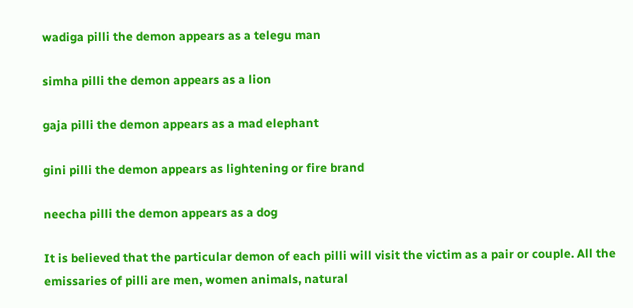wadiga pilli the demon appears as a telegu man

simha pilli the demon appears as a lion

gaja pilli the demon appears as a mad elephant

gini pilli the demon appears as lightening or fire brand

neecha pilli the demon appears as a dog

It is believed that the particular demon of each pilli will visit the victim as a pair or couple. All the emissaries of pilli are men, women animals, natural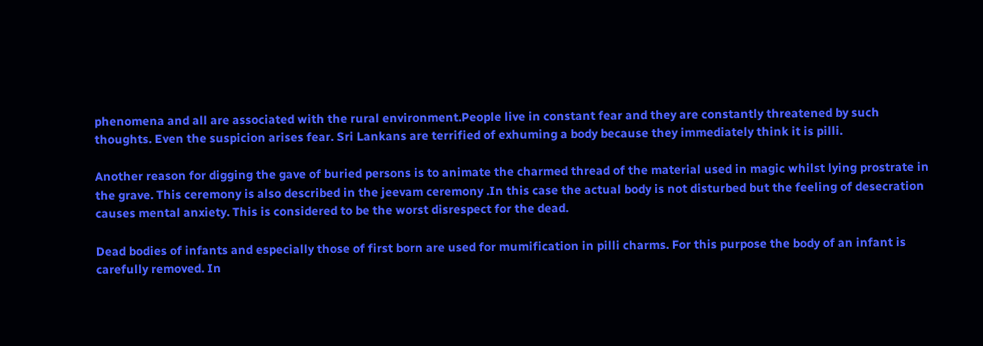phenomena and all are associated with the rural environment.People live in constant fear and they are constantly threatened by such thoughts. Even the suspicion arises fear. Sri Lankans are terrified of exhuming a body because they immediately think it is pilli.

Another reason for digging the gave of buried persons is to animate the charmed thread of the material used in magic whilst lying prostrate in the grave. This ceremony is also described in the jeevam ceremony .In this case the actual body is not disturbed but the feeling of desecration causes mental anxiety. This is considered to be the worst disrespect for the dead.

Dead bodies of infants and especially those of first born are used for mumification in pilli charms. For this purpose the body of an infant is carefully removed. In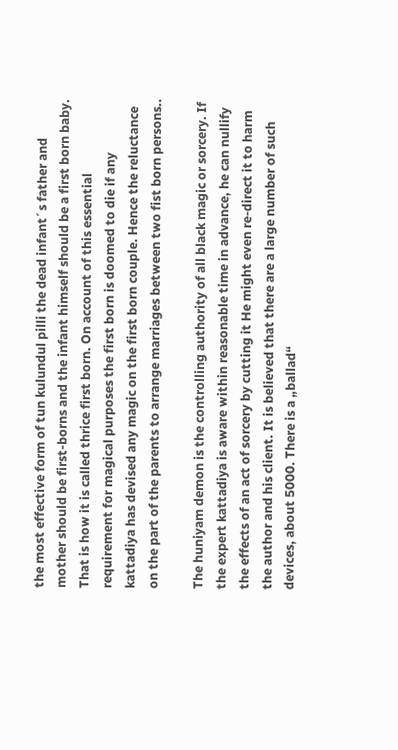the most effective form of tun kulundul pilli the dead infant´s father and mother should be first-borns and the infant himself should be a first born baby. That is how it is called thrice first born. On account of this essential requirement for magical purposes the first born is doomed to die if any kattadiya has devised any magic on the first born couple. Hence the reluctance on the part of the parents to arrange marriages between two fist born persons..

The huniyam demon is the controlling authority of all black magic or sorcery. If the expert kattadiya is aware within reasonable time in advance, he can nullify the effects of an act of sorcery by cutting it He might even re-direct it to harm the author and his client. It is believed that there are a large number of such devices, about 5000. There is a „ballad“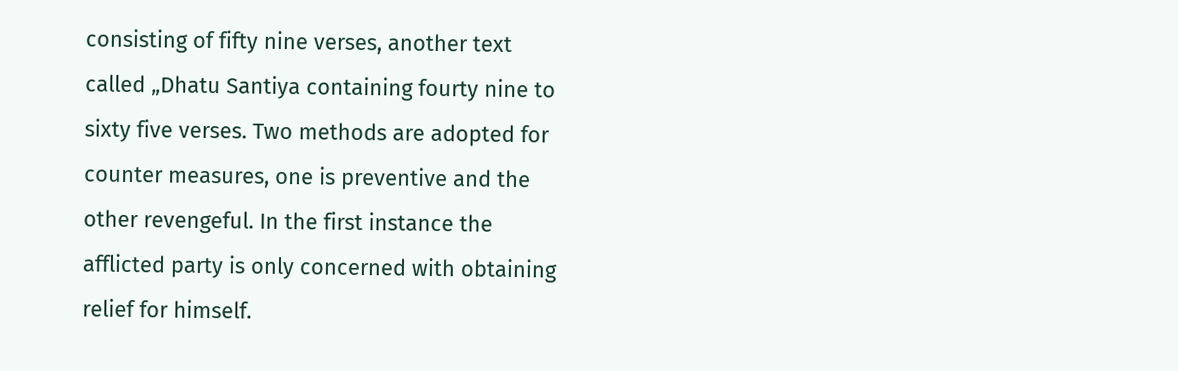consisting of fifty nine verses, another text called „Dhatu Santiya containing fourty nine to sixty five verses. Two methods are adopted for counter measures, one is preventive and the other revengeful. In the first instance the afflicted party is only concerned with obtaining relief for himself.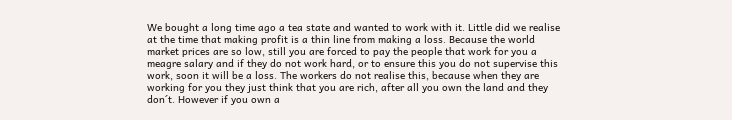We bought a long time ago a tea state and wanted to work with it. Little did we realise at the time that making profit is a thin line from making a loss. Because the world market prices are so low, still you are forced to pay the people that work for you a meagre salary and if they do not work hard, or to ensure this you do not supervise this work, soon it will be a loss. The workers do not realise this, because when they are working for you they just think that you are rich, after all you own the land and they don´t. However if you own a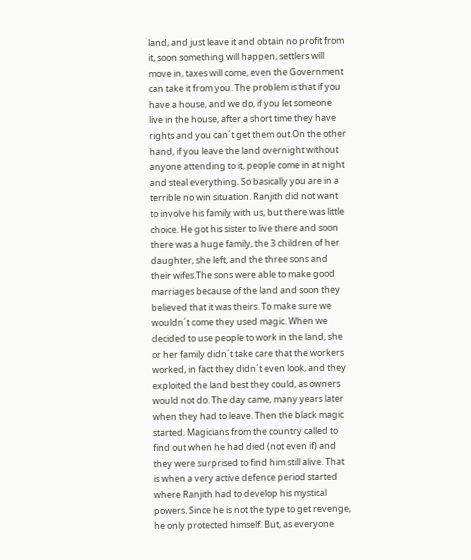land, and just leave it and obtain no profit from it, soon something will happen, settlers will move in, taxes will come, even the Government can take it from you. The problem is that if you have a house, and we do, if you let someone live in the house, after a short time they have rights and you can´t get them out.On the other hand, if you leave the land overnight without anyone attending to it, people come in at night and steal everything. So basically you are in a terrible no win situation. Ranjith did not want to involve his family with us, but there was little choice. He got his sister to live there and soon there was a huge family, the 3 children of her daughter, she left, and the three sons and their wifes.The sons were able to make good marriages because of the land and soon they believed that it was theirs. To make sure we wouldn´t come they used magic. When we decided to use people to work in the land, she or her family didn´t take care that the workers worked, in fact they didn´t even look, and they exploited the land best they could, as owners would not do. The day came, many years later when they had to leave. Then the black magic started. Magicians from the country called to find out when he had died (not even if) and they were surprised to find him still alive. That is when a very active defence period started where Ranjith had to develop his mystical powers. Since he is not the type to get revenge, he only protected himself. But, as everyone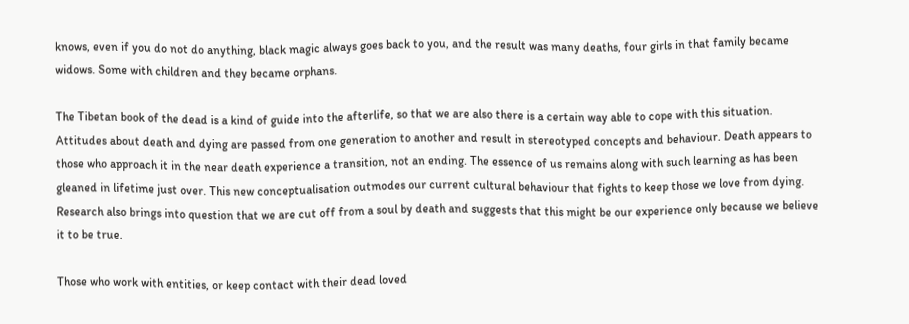knows, even if you do not do anything, black magic always goes back to you, and the result was many deaths, four girls in that family became widows. Some with children and they became orphans.

The Tibetan book of the dead is a kind of guide into the afterlife, so that we are also there is a certain way able to cope with this situation. Attitudes about death and dying are passed from one generation to another and result in stereotyped concepts and behaviour. Death appears to those who approach it in the near death experience a transition, not an ending. The essence of us remains along with such learning as has been gleaned in lifetime just over. This new conceptualisation outmodes our current cultural behaviour that fights to keep those we love from dying. Research also brings into question that we are cut off from a soul by death and suggests that this might be our experience only because we believe it to be true.

Those who work with entities, or keep contact with their dead loved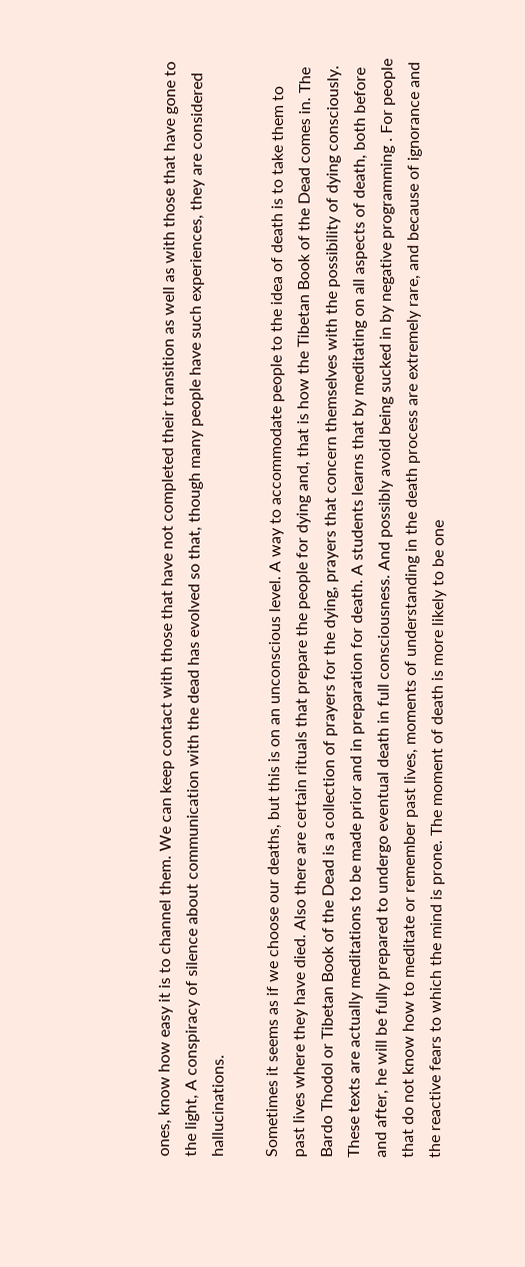ones, know how easy it is to channel them. We can keep contact with those that have not completed their transition as well as with those that have gone to the light, A conspiracy of silence about communication with the dead has evolved so that, though many people have such experiences, they are considered hallucinations.

Sometimes it seems as if we choose our deaths, but this is on an unconscious level. A way to accommodate people to the idea of death is to take them to past lives where they have died. Also there are certain rituals that prepare the people for dying and, that is how the Tibetan Book of the Dead comes in. The Bardo Thodol or Tibetan Book of the Dead is a collection of prayers for the dying, prayers that concern themselves with the possibility of dying consciously. These texts are actually meditations to be made prior and in preparation for death. A students learns that by meditating on all aspects of death, both before and after, he will be fully prepared to undergo eventual death in full consciousness. And possibly avoid being sucked in by negative programming . For people that do not know how to meditate or remember past lives, moments of understanding in the death process are extremely rare, and because of ignorance and the reactive fears to which the mind is prone. The moment of death is more likely to be one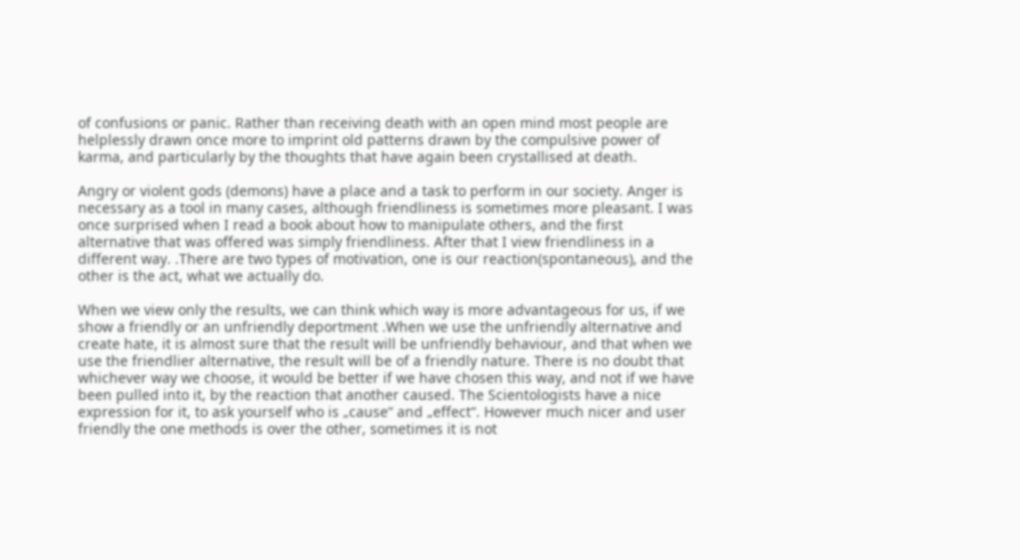of confusions or panic. Rather than receiving death with an open mind most people are helplessly drawn once more to imprint old patterns drawn by the compulsive power of karma, and particularly by the thoughts that have again been crystallised at death.

Angry or violent gods (demons) have a place and a task to perform in our society. Anger is necessary as a tool in many cases, although friendliness is sometimes more pleasant. I was once surprised when I read a book about how to manipulate others, and the first alternative that was offered was simply friendliness. After that I view friendliness in a different way. .There are two types of motivation, one is our reaction(spontaneous), and the other is the act, what we actually do.

When we view only the results, we can think which way is more advantageous for us, if we show a friendly or an unfriendly deportment .When we use the unfriendly alternative and create hate, it is almost sure that the result will be unfriendly behaviour, and that when we use the friendlier alternative, the result will be of a friendly nature. There is no doubt that whichever way we choose, it would be better if we have chosen this way, and not if we have been pulled into it, by the reaction that another caused. The Scientologists have a nice expression for it, to ask yourself who is „cause“ and „effect“. However much nicer and user friendly the one methods is over the other, sometimes it is not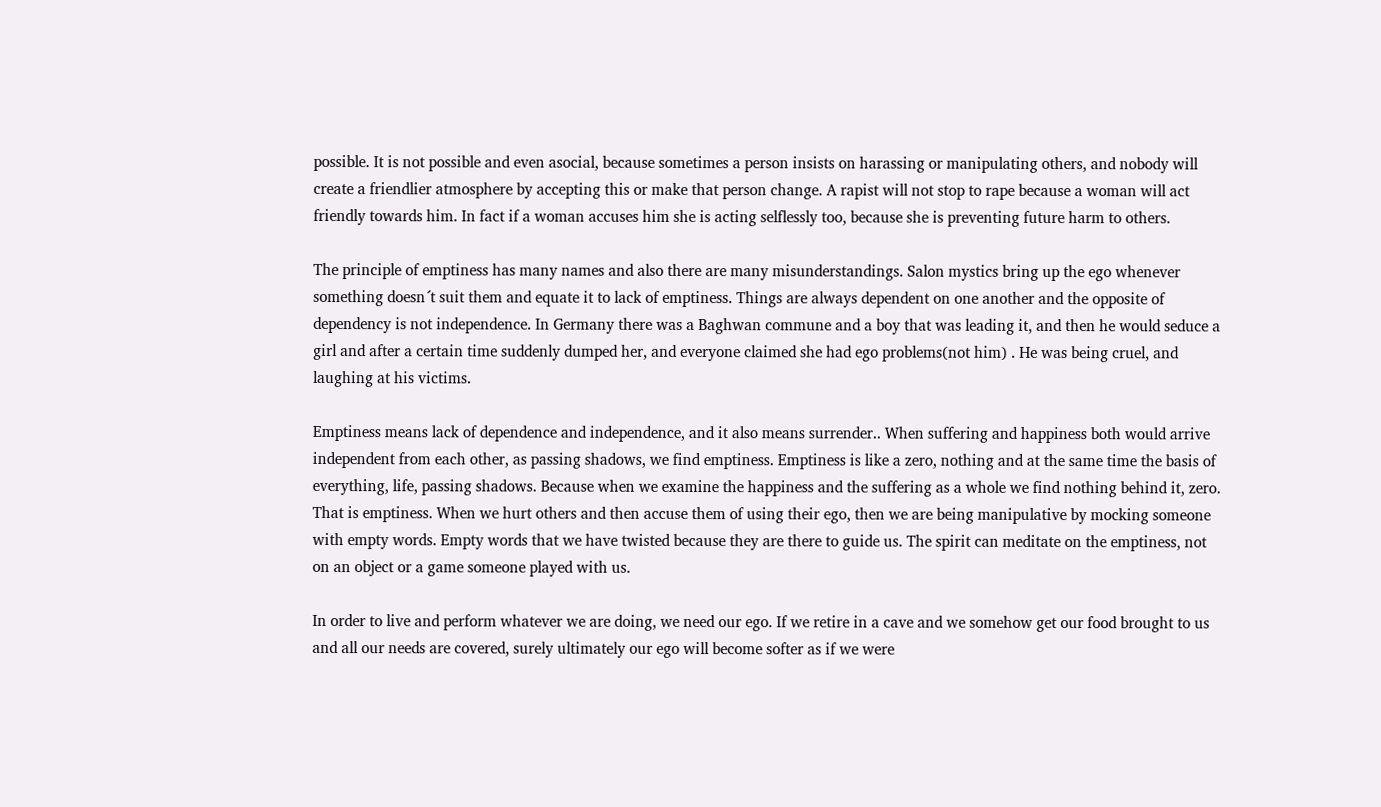possible. It is not possible and even asocial, because sometimes a person insists on harassing or manipulating others, and nobody will create a friendlier atmosphere by accepting this or make that person change. A rapist will not stop to rape because a woman will act friendly towards him. In fact if a woman accuses him she is acting selflessly too, because she is preventing future harm to others.

The principle of emptiness has many names and also there are many misunderstandings. Salon mystics bring up the ego whenever something doesn´t suit them and equate it to lack of emptiness. Things are always dependent on one another and the opposite of dependency is not independence. In Germany there was a Baghwan commune and a boy that was leading it, and then he would seduce a girl and after a certain time suddenly dumped her, and everyone claimed she had ego problems(not him) . He was being cruel, and laughing at his victims.

Emptiness means lack of dependence and independence, and it also means surrender.. When suffering and happiness both would arrive independent from each other, as passing shadows, we find emptiness. Emptiness is like a zero, nothing and at the same time the basis of everything, life, passing shadows. Because when we examine the happiness and the suffering as a whole we find nothing behind it, zero. That is emptiness. When we hurt others and then accuse them of using their ego, then we are being manipulative by mocking someone with empty words. Empty words that we have twisted because they are there to guide us. The spirit can meditate on the emptiness, not on an object or a game someone played with us.

In order to live and perform whatever we are doing, we need our ego. If we retire in a cave and we somehow get our food brought to us and all our needs are covered, surely ultimately our ego will become softer as if we were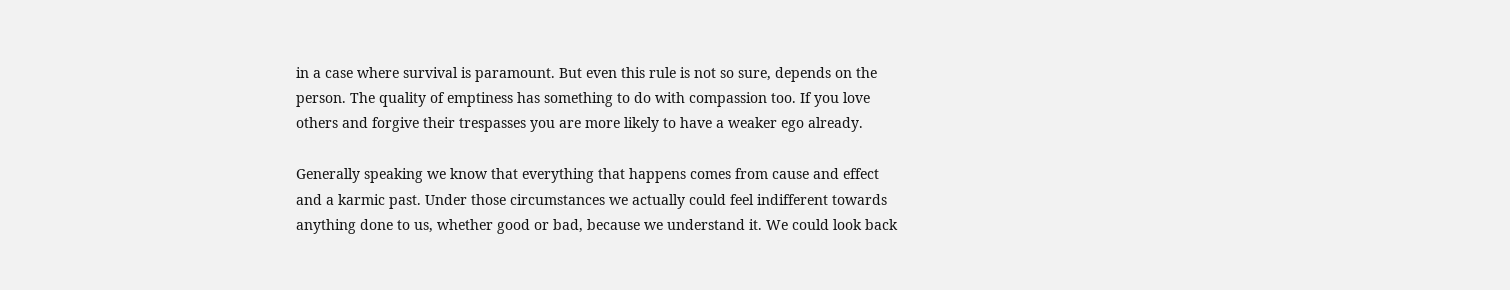in a case where survival is paramount. But even this rule is not so sure, depends on the person. The quality of emptiness has something to do with compassion too. If you love others and forgive their trespasses you are more likely to have a weaker ego already.

Generally speaking we know that everything that happens comes from cause and effect and a karmic past. Under those circumstances we actually could feel indifferent towards anything done to us, whether good or bad, because we understand it. We could look back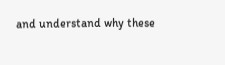and understand why these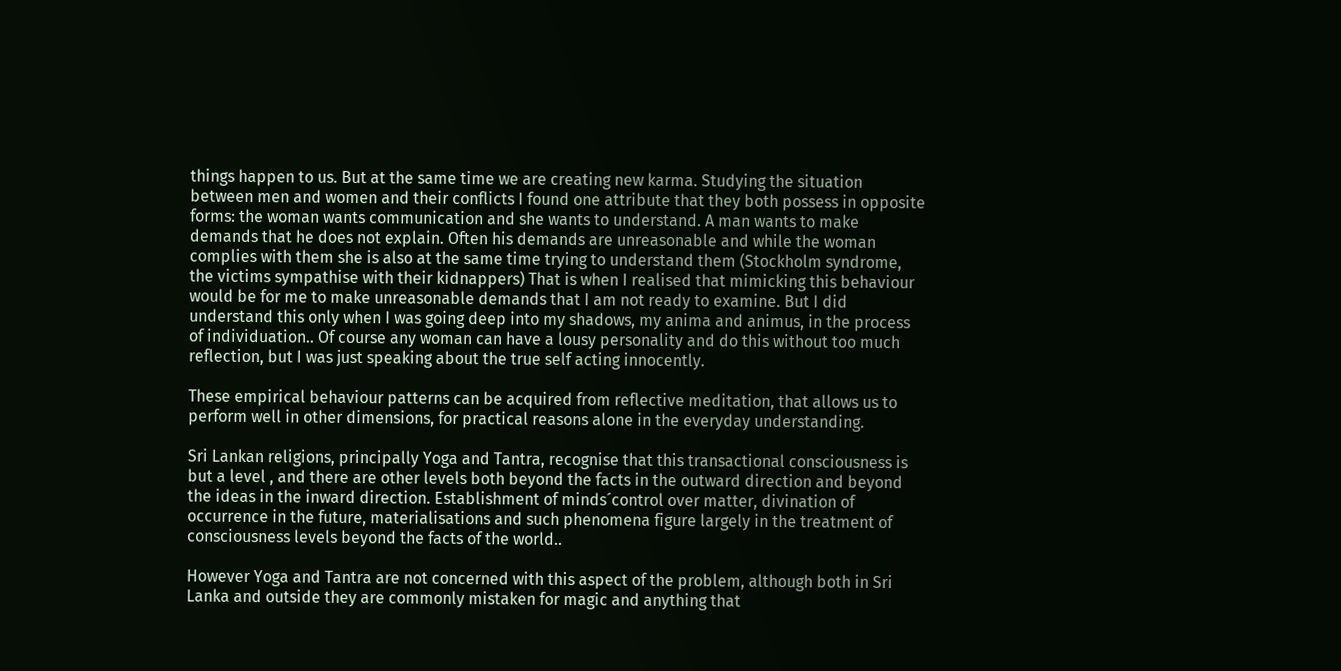things happen to us. But at the same time we are creating new karma. Studying the situation between men and women and their conflicts I found one attribute that they both possess in opposite forms: the woman wants communication and she wants to understand. A man wants to make demands that he does not explain. Often his demands are unreasonable and while the woman complies with them she is also at the same time trying to understand them (Stockholm syndrome, the victims sympathise with their kidnappers) That is when I realised that mimicking this behaviour would be for me to make unreasonable demands that I am not ready to examine. But I did understand this only when I was going deep into my shadows, my anima and animus, in the process of individuation.. Of course any woman can have a lousy personality and do this without too much reflection, but I was just speaking about the true self acting innocently.

These empirical behaviour patterns can be acquired from reflective meditation, that allows us to perform well in other dimensions, for practical reasons alone in the everyday understanding.

Sri Lankan religions, principally Yoga and Tantra, recognise that this transactional consciousness is but a level , and there are other levels both beyond the facts in the outward direction and beyond the ideas in the inward direction. Establishment of minds´control over matter, divination of occurrence in the future, materialisations and such phenomena figure largely in the treatment of consciousness levels beyond the facts of the world..

However Yoga and Tantra are not concerned with this aspect of the problem, although both in Sri Lanka and outside they are commonly mistaken for magic and anything that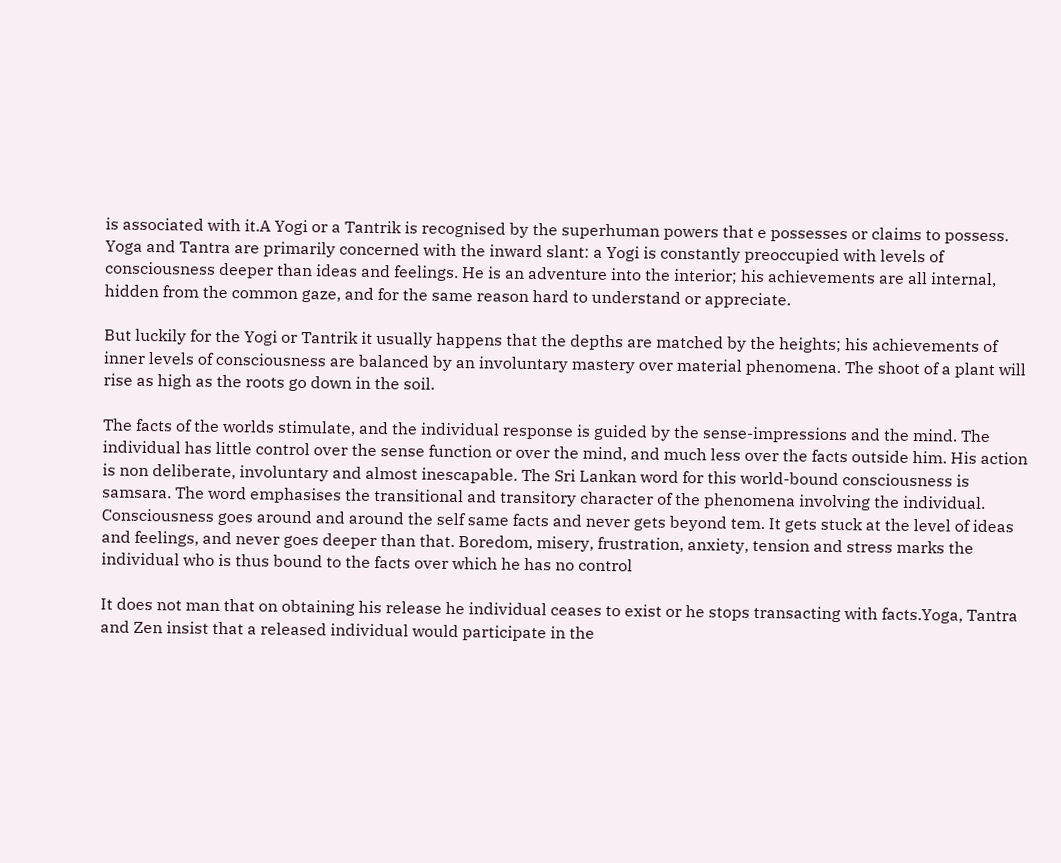is associated with it.A Yogi or a Tantrik is recognised by the superhuman powers that e possesses or claims to possess. Yoga and Tantra are primarily concerned with the inward slant: a Yogi is constantly preoccupied with levels of consciousness deeper than ideas and feelings. He is an adventure into the interior; his achievements are all internal, hidden from the common gaze, and for the same reason hard to understand or appreciate.

But luckily for the Yogi or Tantrik it usually happens that the depths are matched by the heights; his achievements of inner levels of consciousness are balanced by an involuntary mastery over material phenomena. The shoot of a plant will rise as high as the roots go down in the soil.

The facts of the worlds stimulate, and the individual response is guided by the sense-impressions and the mind. The individual has little control over the sense function or over the mind, and much less over the facts outside him. His action is non deliberate, involuntary and almost inescapable. The Sri Lankan word for this world-bound consciousness is samsara. The word emphasises the transitional and transitory character of the phenomena involving the individual. Consciousness goes around and around the self same facts and never gets beyond tem. It gets stuck at the level of ideas and feelings, and never goes deeper than that. Boredom, misery, frustration, anxiety, tension and stress marks the individual who is thus bound to the facts over which he has no control

It does not man that on obtaining his release he individual ceases to exist or he stops transacting with facts.Yoga, Tantra and Zen insist that a released individual would participate in the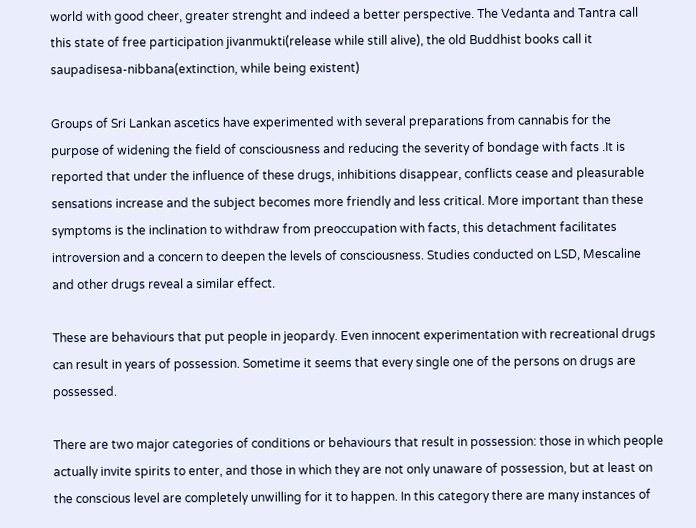world with good cheer, greater strenght and indeed a better perspective. The Vedanta and Tantra call this state of free participation jivanmukti(release while still alive), the old Buddhist books call it saupadisesa-nibbana(extinction, while being existent)

Groups of Sri Lankan ascetics have experimented with several preparations from cannabis for the purpose of widening the field of consciousness and reducing the severity of bondage with facts .It is reported that under the influence of these drugs, inhibitions disappear, conflicts cease and pleasurable sensations increase and the subject becomes more friendly and less critical. More important than these symptoms is the inclination to withdraw from preoccupation with facts, this detachment facilitates introversion and a concern to deepen the levels of consciousness. Studies conducted on LSD, Mescaline and other drugs reveal a similar effect.

These are behaviours that put people in jeopardy. Even innocent experimentation with recreational drugs can result in years of possession. Sometime it seems that every single one of the persons on drugs are possessed.

There are two major categories of conditions or behaviours that result in possession: those in which people actually invite spirits to enter, and those in which they are not only unaware of possession, but at least on the conscious level are completely unwilling for it to happen. In this category there are many instances of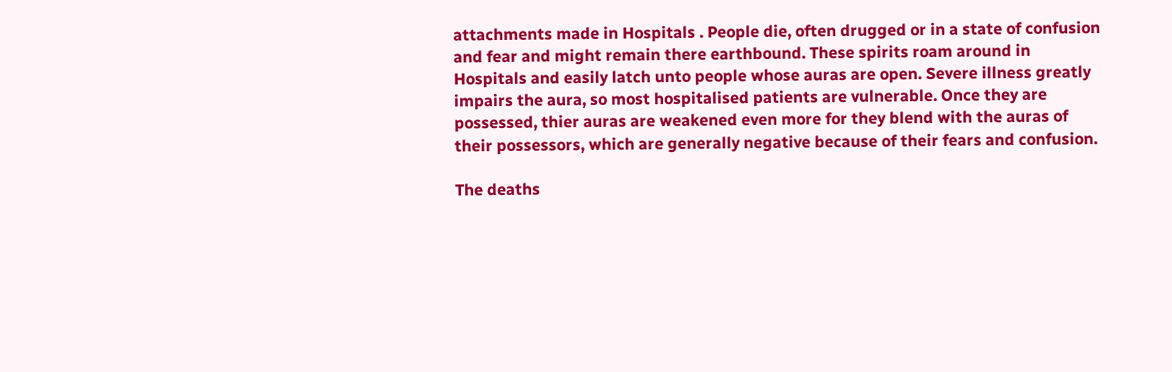attachments made in Hospitals . People die, often drugged or in a state of confusion and fear and might remain there earthbound. These spirits roam around in Hospitals and easily latch unto people whose auras are open. Severe illness greatly impairs the aura, so most hospitalised patients are vulnerable. Once they are possessed, thier auras are weakened even more for they blend with the auras of their possessors, which are generally negative because of their fears and confusion.

The deaths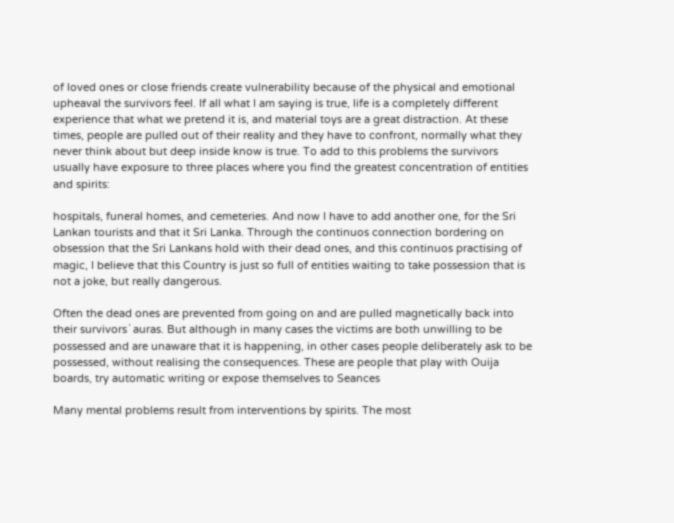of loved ones or close friends create vulnerability because of the physical and emotional upheaval the survivors feel. If all what I am saying is true, life is a completely different experience that what we pretend it is, and material toys are a great distraction. At these times, people are pulled out of their reality and they have to confront, normally what they never think about but deep inside know is true. To add to this problems the survivors usually have exposure to three places where you find the greatest concentration of entities and spirits:

hospitals, funeral homes, and cemeteries. And now I have to add another one, for the Sri Lankan tourists and that it Sri Lanka. Through the continuos connection bordering on obsession that the Sri Lankans hold with their dead ones, and this continuos practising of magic, I believe that this Country is just so full of entities waiting to take possession that is not a joke, but really dangerous.

Often the dead ones are prevented from going on and are pulled magnetically back into their survivors´ auras. But although in many cases the victims are both unwilling to be possessed and are unaware that it is happening, in other cases people deliberately ask to be possessed, without realising the consequences. These are people that play with Ouija boards, try automatic writing or expose themselves to Seances

Many mental problems result from interventions by spirits. The most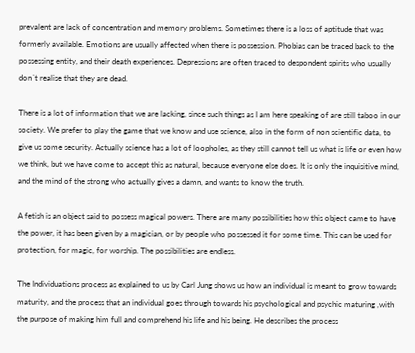prevalent are lack of concentration and memory problems. Sometimes there is a loss of aptitude that was formerly available. Emotions are usually affected when there is possession. Phobias can be traced back to the possessing entity, and their death experiences. Depressions are often traced to despondent spirits who usually don´t realise that they are dead.

There is a lot of information that we are lacking, since such things as I am here speaking of are still taboo in our society. We prefer to play the game that we know and use science, also in the form of non scientific data, to give us some security. Actually science has a lot of loopholes, as they still cannot tell us what is life or even how we think, but we have come to accept this as natural, because everyone else does. It is only the inquisitive mind, and the mind of the strong who actually gives a damn, and wants to know the truth.

A fetish is an object said to possess magical powers. There are many possibilities how this object came to have the power, it has been given by a magician, or by people who possessed it for some time. This can be used for protection, for magic, for worship. The possibilities are endless.

The Individuations process as explained to us by Carl Jung shows us how an individual is meant to grow towards maturity, and the process that an individual goes through towards his psychological and psychic maturing ,with the purpose of making him full and comprehend his life and his being. He describes the process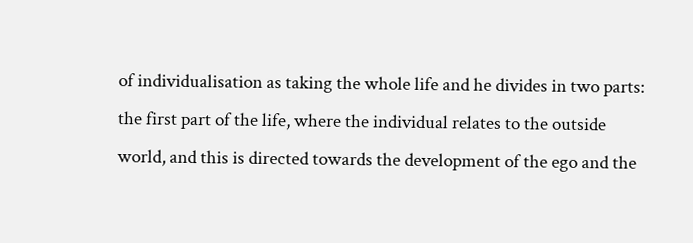of individualisation as taking the whole life and he divides in two parts: the first part of the life, where the individual relates to the outside world, and this is directed towards the development of the ego and the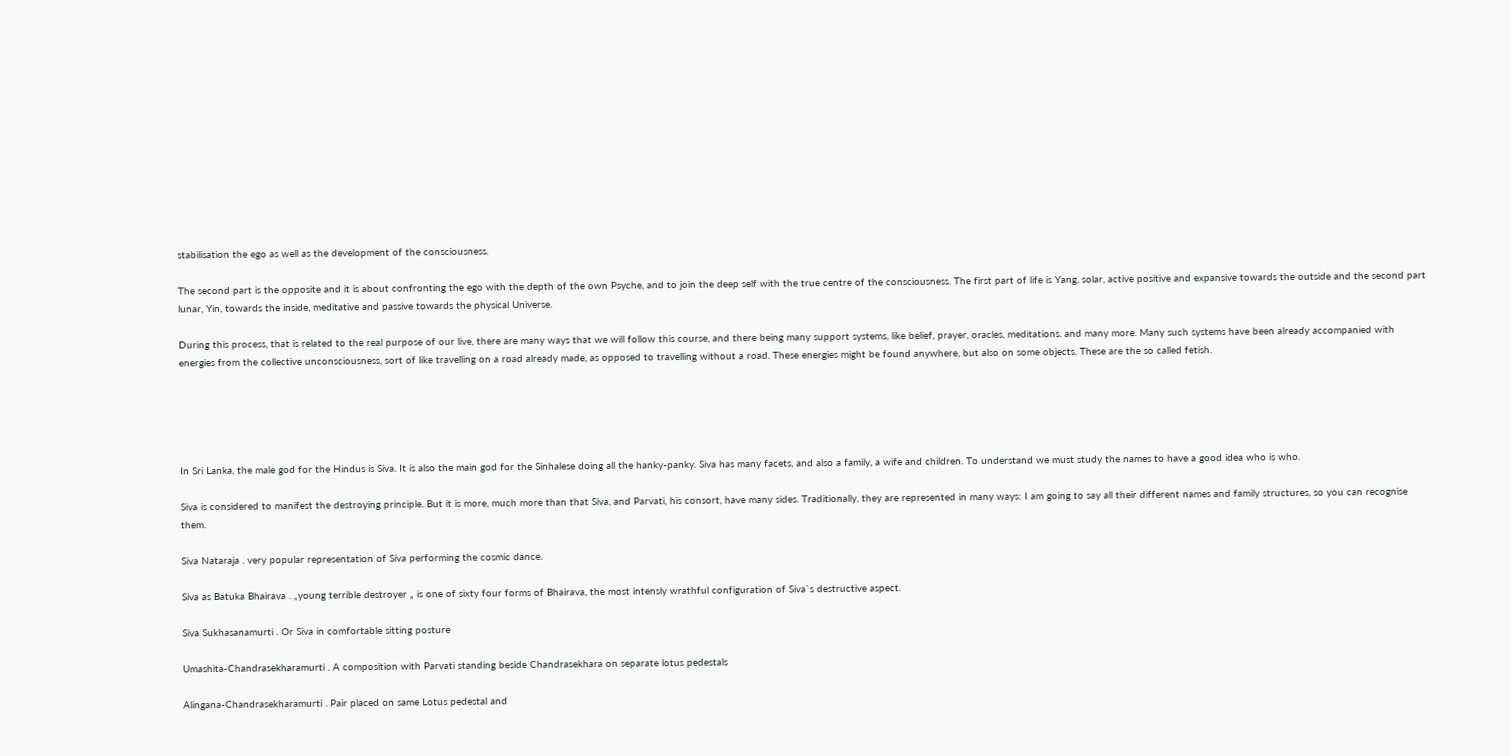stabilisation the ego as well as the development of the consciousness.

The second part is the opposite and it is about confronting the ego with the depth of the own Psyche, and to join the deep self with the true centre of the consciousness. The first part of life is Yang, solar, active positive and expansive towards the outside and the second part lunar, Yin, towards the inside, meditative and passive towards the physical Universe.

During this process, that is related to the real purpose of our live, there are many ways that we will follow this course, and there being many support systems, like belief, prayer, oracles, meditations. and many more. Many such systems have been already accompanied with energies from the collective unconsciousness, sort of like travelling on a road already made, as opposed to travelling without a road. These energies might be found anywhere, but also on some objects. These are the so called fetish.





In Sri Lanka, the male god for the Hindus is Siva. It is also the main god for the Sinhalese doing all the hanky-panky. Siva has many facets, and also a family, a wife and children. To understand we must study the names to have a good idea who is who.

Siva is considered to manifest the destroying principle. But it is more, much more than that Siva, and Parvati, his consort, have many sides. Traditionally, they are represented in many ways: I am going to say all their different names and family structures, so you can recognise them.

Siva Nataraja . very popular representation of Siva performing the cosmic dance.

Siva as Batuka Bhairava . „young terrible destroyer „ is one of sixty four forms of Bhairava, the most intensly wrathful configuration of Siva`s destructive aspect.

Siva Sukhasanamurti . Or Siva in comfortable sitting posture

Umashita-Chandrasekharamurti . A composition with Parvati standing beside Chandrasekhara on separate lotus pedestals

Alingana-Chandrasekharamurti . Pair placed on same Lotus pedestal and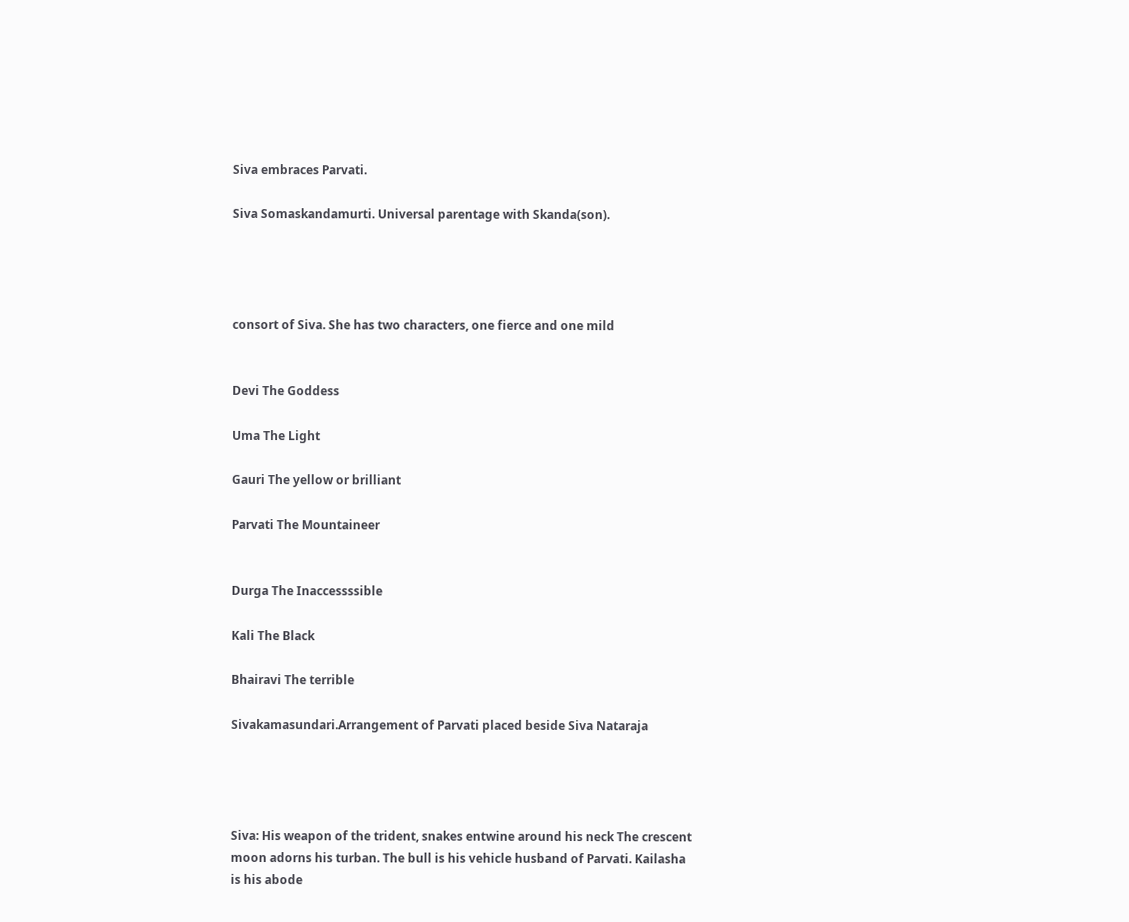Siva embraces Parvati.

Siva Somaskandamurti. Universal parentage with Skanda(son).




consort of Siva. She has two characters, one fierce and one mild


Devi The Goddess

Uma The Light

Gauri The yellow or brilliant

Parvati The Mountaineer


Durga The Inaccessssible

Kali The Black

Bhairavi The terrible

Sivakamasundari.Arrangement of Parvati placed beside Siva Nataraja




Siva: His weapon of the trident, snakes entwine around his neck The crescent moon adorns his turban. The bull is his vehicle husband of Parvati. Kailasha is his abode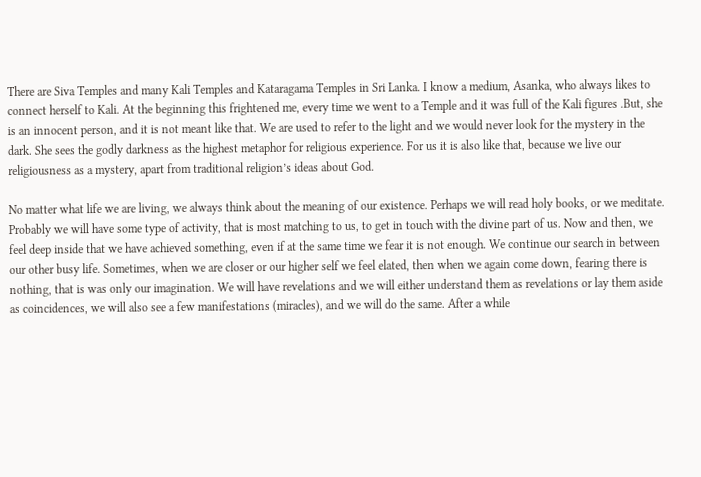There are Siva Temples and many Kali Temples and Kataragama Temples in Sri Lanka. I know a medium, Asanka, who always likes to connect herself to Kali. At the beginning this frightened me, every time we went to a Temple and it was full of the Kali figures .But, she is an innocent person, and it is not meant like that. We are used to refer to the light and we would never look for the mystery in the dark. She sees the godly darkness as the highest metaphor for religious experience. For us it is also like that, because we live our religiousness as a mystery, apart from traditional religion’s ideas about God.

No matter what life we are living, we always think about the meaning of our existence. Perhaps we will read holy books, or we meditate. Probably we will have some type of activity, that is most matching to us, to get in touch with the divine part of us. Now and then, we feel deep inside that we have achieved something, even if at the same time we fear it is not enough. We continue our search in between our other busy life. Sometimes, when we are closer or our higher self we feel elated, then when we again come down, fearing there is nothing, that is was only our imagination. We will have revelations and we will either understand them as revelations or lay them aside as coincidences, we will also see a few manifestations (miracles), and we will do the same. After a while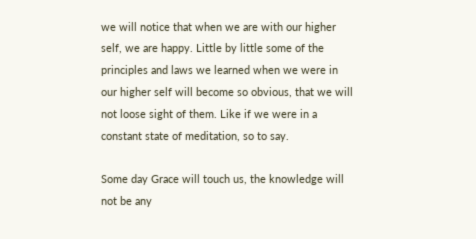we will notice that when we are with our higher self, we are happy. Little by little some of the principles and laws we learned when we were in our higher self will become so obvious, that we will not loose sight of them. Like if we were in a constant state of meditation, so to say.

Some day Grace will touch us, the knowledge will not be any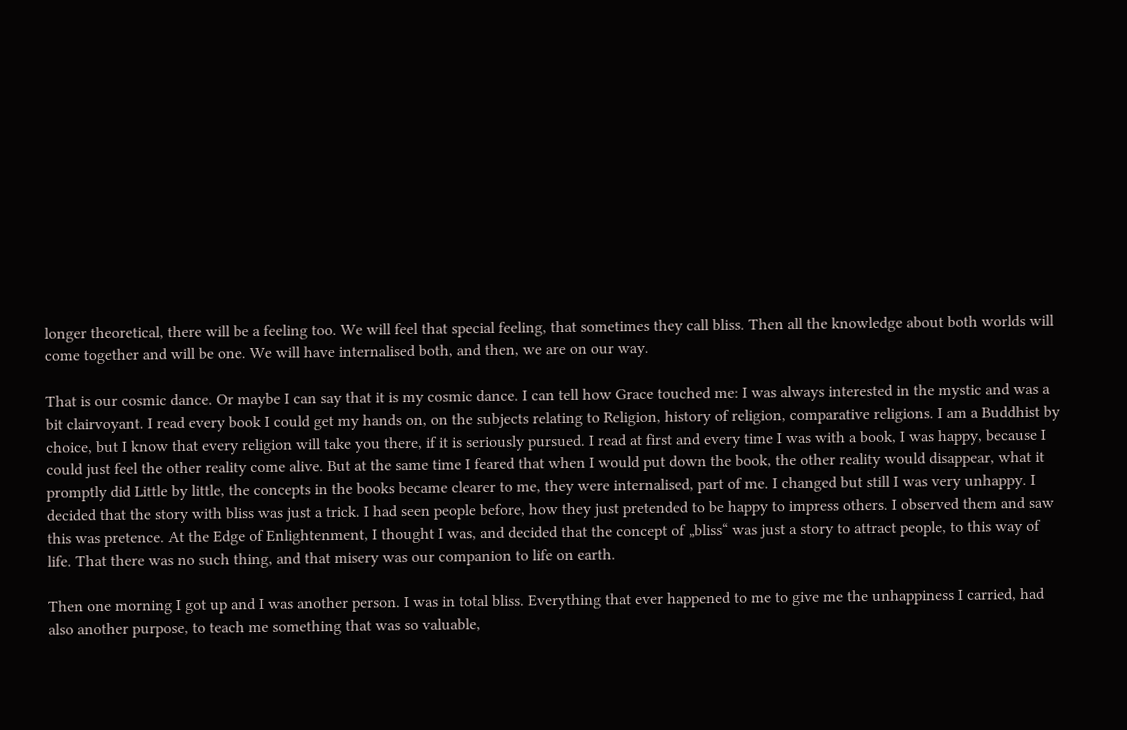longer theoretical, there will be a feeling too. We will feel that special feeling, that sometimes they call bliss. Then all the knowledge about both worlds will come together and will be one. We will have internalised both, and then, we are on our way.

That is our cosmic dance. Or maybe I can say that it is my cosmic dance. I can tell how Grace touched me: I was always interested in the mystic and was a bit clairvoyant. I read every book I could get my hands on, on the subjects relating to Religion, history of religion, comparative religions. I am a Buddhist by choice, but I know that every religion will take you there, if it is seriously pursued. I read at first and every time I was with a book, I was happy, because I could just feel the other reality come alive. But at the same time I feared that when I would put down the book, the other reality would disappear, what it promptly did Little by little, the concepts in the books became clearer to me, they were internalised, part of me. I changed but still I was very unhappy. I decided that the story with bliss was just a trick. I had seen people before, how they just pretended to be happy to impress others. I observed them and saw this was pretence. At the Edge of Enlightenment, I thought I was, and decided that the concept of „bliss“ was just a story to attract people, to this way of life. That there was no such thing, and that misery was our companion to life on earth.

Then one morning I got up and I was another person. I was in total bliss. Everything that ever happened to me to give me the unhappiness I carried, had also another purpose, to teach me something that was so valuable,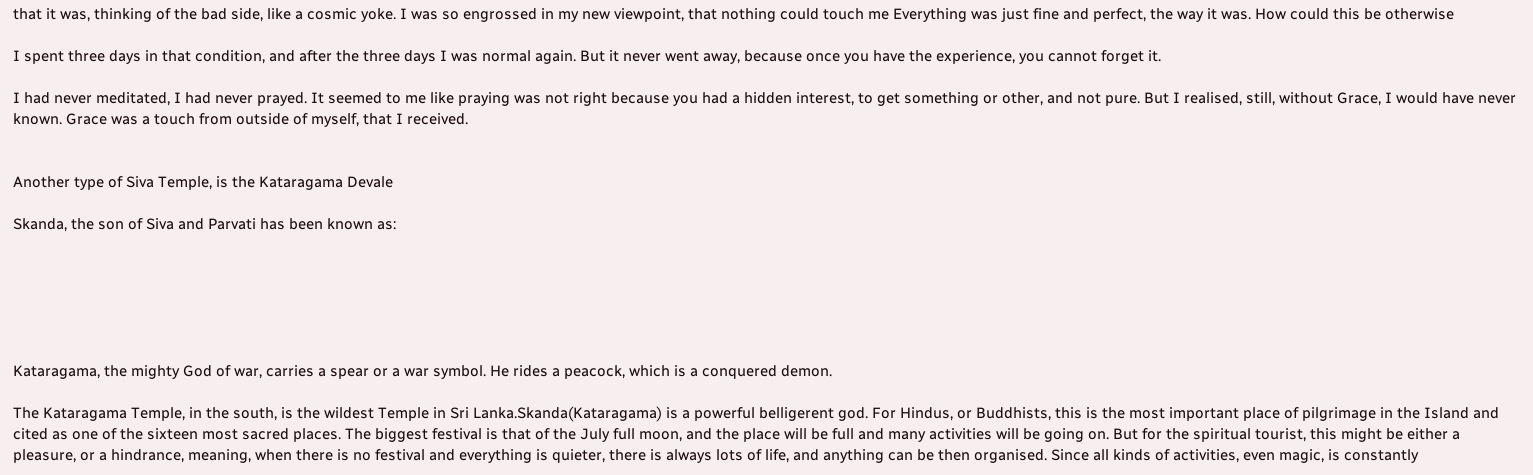that it was, thinking of the bad side, like a cosmic yoke. I was so engrossed in my new viewpoint, that nothing could touch me Everything was just fine and perfect, the way it was. How could this be otherwise

I spent three days in that condition, and after the three days I was normal again. But it never went away, because once you have the experience, you cannot forget it.

I had never meditated, I had never prayed. It seemed to me like praying was not right because you had a hidden interest, to get something or other, and not pure. But I realised, still, without Grace, I would have never known. Grace was a touch from outside of myself, that I received.


Another type of Siva Temple, is the Kataragama Devale

Skanda, the son of Siva and Parvati has been known as:






Kataragama, the mighty God of war, carries a spear or a war symbol. He rides a peacock, which is a conquered demon.

The Kataragama Temple, in the south, is the wildest Temple in Sri Lanka.Skanda(Kataragama) is a powerful belligerent god. For Hindus, or Buddhists, this is the most important place of pilgrimage in the Island and cited as one of the sixteen most sacred places. The biggest festival is that of the July full moon, and the place will be full and many activities will be going on. But for the spiritual tourist, this might be either a pleasure, or a hindrance, meaning, when there is no festival and everything is quieter, there is always lots of life, and anything can be then organised. Since all kinds of activities, even magic, is constantly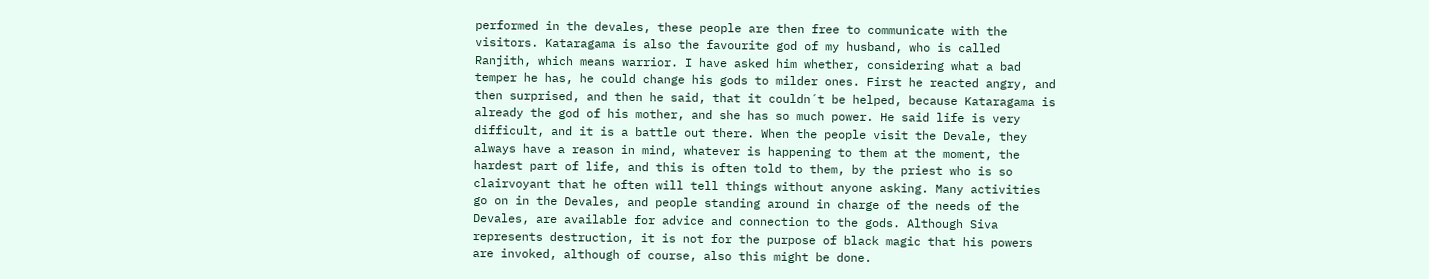performed in the devales, these people are then free to communicate with the visitors. Kataragama is also the favourite god of my husband, who is called Ranjith, which means warrior. I have asked him whether, considering what a bad temper he has, he could change his gods to milder ones. First he reacted angry, and then surprised, and then he said, that it couldn´t be helped, because Kataragama is already the god of his mother, and she has so much power. He said life is very difficult, and it is a battle out there. When the people visit the Devale, they always have a reason in mind, whatever is happening to them at the moment, the hardest part of life, and this is often told to them, by the priest who is so clairvoyant that he often will tell things without anyone asking. Many activities go on in the Devales, and people standing around in charge of the needs of the Devales, are available for advice and connection to the gods. Although Siva represents destruction, it is not for the purpose of black magic that his powers are invoked, although of course, also this might be done.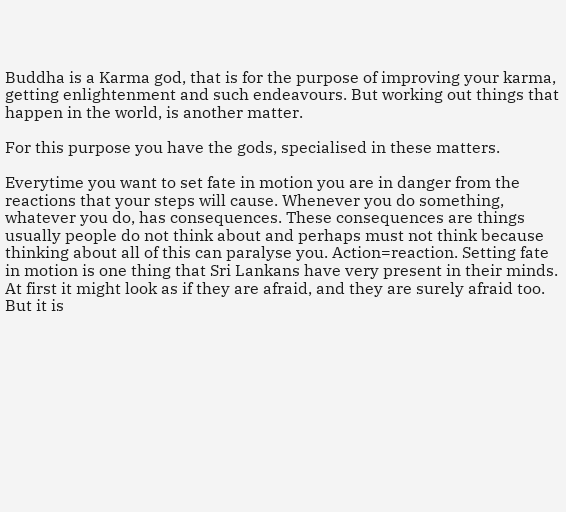Buddha is a Karma god, that is for the purpose of improving your karma, getting enlightenment and such endeavours. But working out things that happen in the world, is another matter.

For this purpose you have the gods, specialised in these matters.

Everytime you want to set fate in motion you are in danger from the reactions that your steps will cause. Whenever you do something, whatever you do, has consequences. These consequences are things usually people do not think about and perhaps must not think because thinking about all of this can paralyse you. Action=reaction. Setting fate in motion is one thing that Sri Lankans have very present in their minds. At first it might look as if they are afraid, and they are surely afraid too. But it is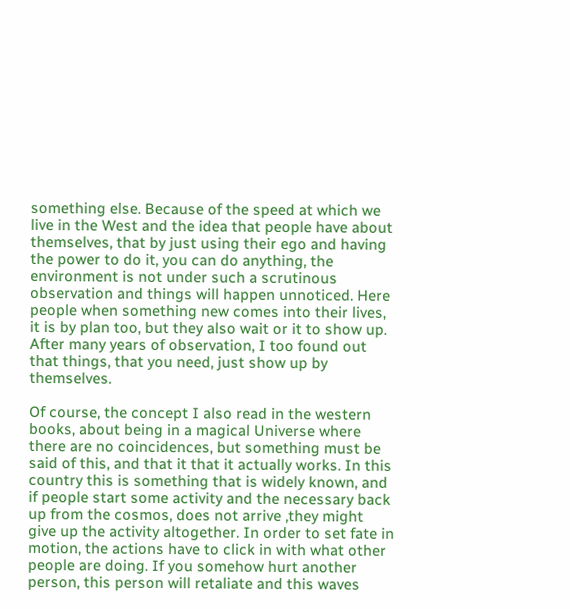something else. Because of the speed at which we live in the West and the idea that people have about themselves, that by just using their ego and having the power to do it, you can do anything, the environment is not under such a scrutinous observation and things will happen unnoticed. Here people when something new comes into their lives, it is by plan too, but they also wait or it to show up. After many years of observation, I too found out that things, that you need, just show up by themselves.

Of course, the concept I also read in the western books, about being in a magical Universe where there are no coincidences, but something must be said of this, and that it that it actually works. In this country this is something that is widely known, and if people start some activity and the necessary back up from the cosmos, does not arrive ,they might give up the activity altogether. In order to set fate in motion, the actions have to click in with what other people are doing. If you somehow hurt another person, this person will retaliate and this waves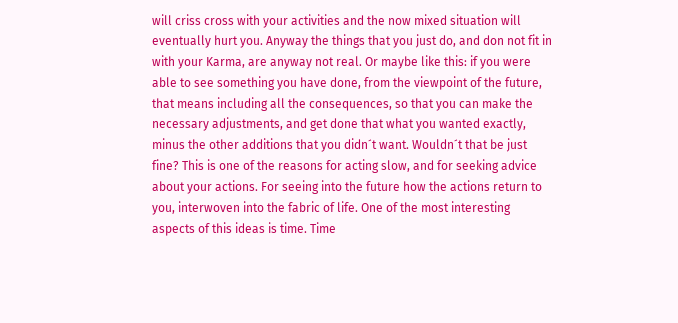will criss cross with your activities and the now mixed situation will eventually hurt you. Anyway the things that you just do, and don not fit in with your Karma, are anyway not real. Or maybe like this: if you were able to see something you have done, from the viewpoint of the future, that means including all the consequences, so that you can make the necessary adjustments, and get done that what you wanted exactly, minus the other additions that you didn´t want. Wouldn´t that be just fine? This is one of the reasons for acting slow, and for seeking advice about your actions. For seeing into the future how the actions return to you, interwoven into the fabric of life. One of the most interesting aspects of this ideas is time. Time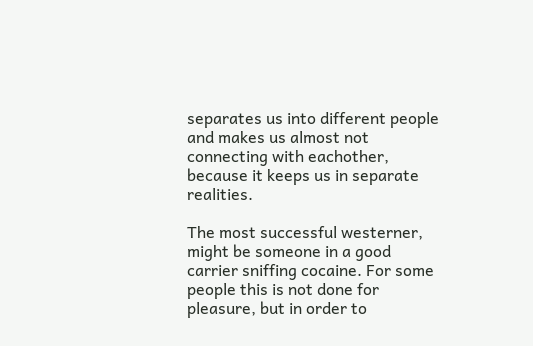separates us into different people and makes us almost not connecting with eachother, because it keeps us in separate realities.

The most successful westerner, might be someone in a good carrier sniffing cocaine. For some people this is not done for pleasure, but in order to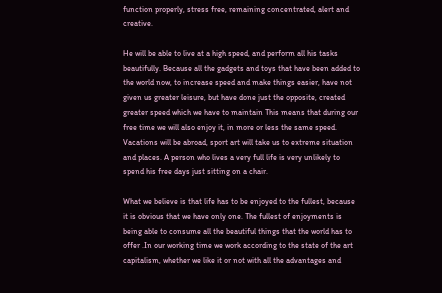function properly, stress free, remaining concentrated, alert and creative.

He will be able to live at a high speed, and perform all his tasks beautifully. Because all the gadgets and toys that have been added to the world now, to increase speed and make things easier, have not given us greater leisure, but have done just the opposite, created greater speed which we have to maintain This means that during our free time we will also enjoy it, in more or less the same speed. Vacations will be abroad, sport art will take us to extreme situation and places. A person who lives a very full life is very unlikely to spend his free days just sitting on a chair.

What we believe is that life has to be enjoyed to the fullest, because it is obvious that we have only one. The fullest of enjoyments is being able to consume all the beautiful things that the world has to offer .In our working time we work according to the state of the art capitalism, whether we like it or not with all the advantages and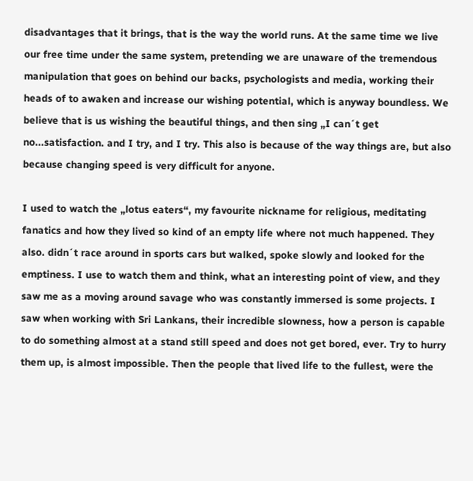disadvantages that it brings, that is the way the world runs. At the same time we live our free time under the same system, pretending we are unaware of the tremendous manipulation that goes on behind our backs, psychologists and media, working their heads of to awaken and increase our wishing potential, which is anyway boundless. We believe that is us wishing the beautiful things, and then sing „I can´t get no...satisfaction. and I try, and I try. This also is because of the way things are, but also because changing speed is very difficult for anyone.

I used to watch the „lotus eaters“, my favourite nickname for religious, meditating fanatics and how they lived so kind of an empty life where not much happened. They also. didn´t race around in sports cars but walked, spoke slowly and looked for the emptiness. I use to watch them and think, what an interesting point of view, and they saw me as a moving around savage who was constantly immersed is some projects. I saw when working with Sri Lankans, their incredible slowness, how a person is capable to do something almost at a stand still speed and does not get bored, ever. Try to hurry them up, is almost impossible. Then the people that lived life to the fullest, were the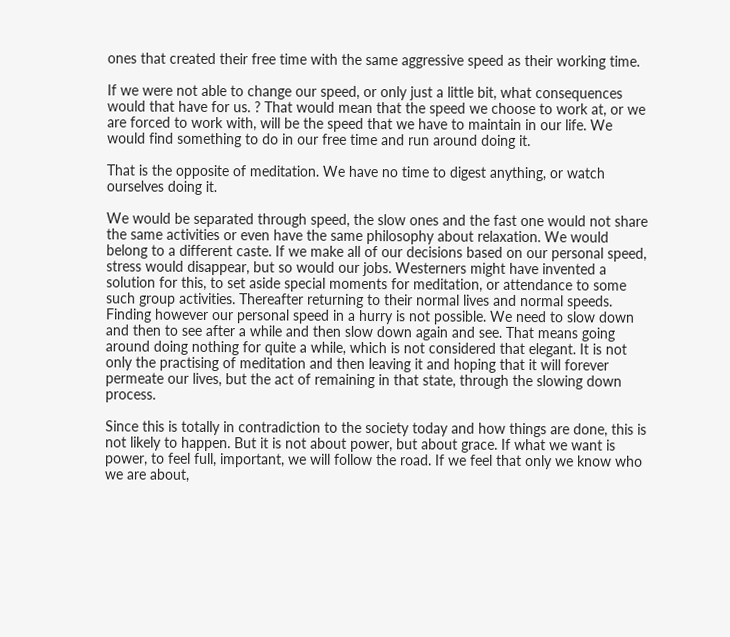ones that created their free time with the same aggressive speed as their working time.

If we were not able to change our speed, or only just a little bit, what consequences would that have for us. ? That would mean that the speed we choose to work at, or we are forced to work with, will be the speed that we have to maintain in our life. We would find something to do in our free time and run around doing it.

That is the opposite of meditation. We have no time to digest anything, or watch ourselves doing it.

We would be separated through speed, the slow ones and the fast one would not share the same activities or even have the same philosophy about relaxation. We would belong to a different caste. If we make all of our decisions based on our personal speed, stress would disappear, but so would our jobs. Westerners might have invented a solution for this, to set aside special moments for meditation, or attendance to some such group activities. Thereafter returning to their normal lives and normal speeds. Finding however our personal speed in a hurry is not possible. We need to slow down and then to see after a while and then slow down again and see. That means going around doing nothing for quite a while, which is not considered that elegant. It is not only the practising of meditation and then leaving it and hoping that it will forever permeate our lives, but the act of remaining in that state, through the slowing down process.

Since this is totally in contradiction to the society today and how things are done, this is not likely to happen. But it is not about power, but about grace. If what we want is power, to feel full, important, we will follow the road. If we feel that only we know who we are about,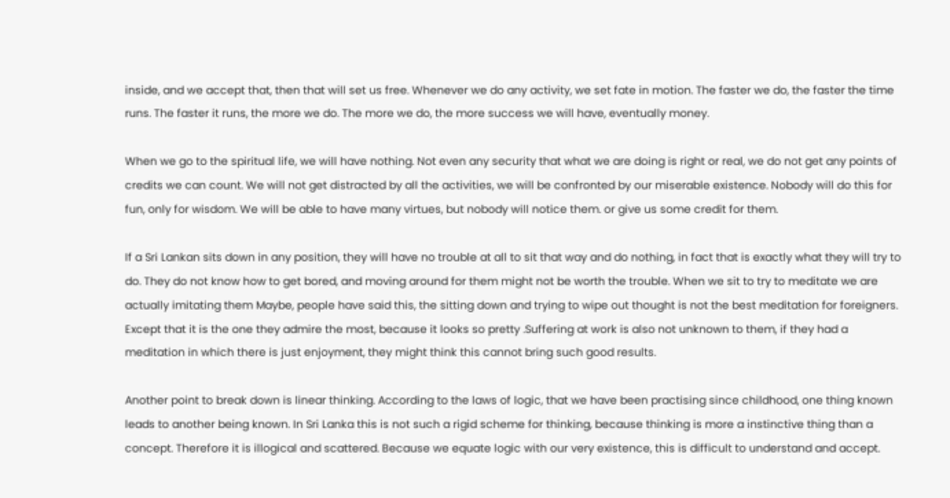inside, and we accept that, then that will set us free. Whenever we do any activity, we set fate in motion. The faster we do, the faster the time runs. The faster it runs, the more we do. The more we do, the more success we will have, eventually money.

When we go to the spiritual life, we will have nothing. Not even any security that what we are doing is right or real, we do not get any points of credits we can count. We will not get distracted by all the activities, we will be confronted by our miserable existence. Nobody will do this for fun, only for wisdom. We will be able to have many virtues, but nobody will notice them. or give us some credit for them.

If a Sri Lankan sits down in any position, they will have no trouble at all to sit that way and do nothing, in fact that is exactly what they will try to do. They do not know how to get bored, and moving around for them might not be worth the trouble. When we sit to try to meditate we are actually imitating them Maybe, people have said this, the sitting down and trying to wipe out thought is not the best meditation for foreigners. Except that it is the one they admire the most, because it looks so pretty .Suffering at work is also not unknown to them, if they had a meditation in which there is just enjoyment, they might think this cannot bring such good results.

Another point to break down is linear thinking. According to the laws of logic, that we have been practising since childhood, one thing known leads to another being known. In Sri Lanka this is not such a rigid scheme for thinking, because thinking is more a instinctive thing than a concept. Therefore it is illogical and scattered. Because we equate logic with our very existence, this is difficult to understand and accept.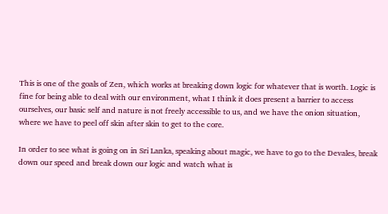This is one of the goals of Zen, which works at breaking down logic for whatever that is worth. Logic is fine for being able to deal with our environment, what I think it does present a barrier to access ourselves, our basic self and nature is not freely accessible to us, and we have the onion situation, where we have to peel off skin after skin to get to the core.

In order to see what is going on in Sri Lanka, speaking about magic, we have to go to the Devales, break down our speed and break down our logic and watch what is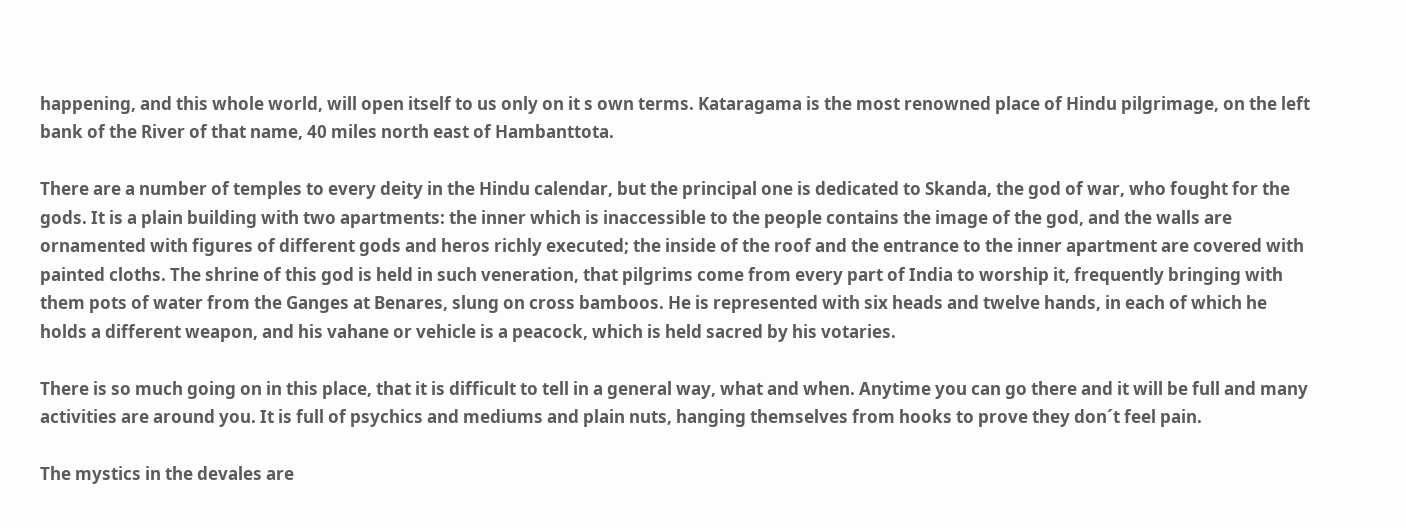happening, and this whole world, will open itself to us only on it s own terms. Kataragama is the most renowned place of Hindu pilgrimage, on the left bank of the River of that name, 40 miles north east of Hambanttota.

There are a number of temples to every deity in the Hindu calendar, but the principal one is dedicated to Skanda, the god of war, who fought for the gods. It is a plain building with two apartments: the inner which is inaccessible to the people contains the image of the god, and the walls are ornamented with figures of different gods and heros richly executed; the inside of the roof and the entrance to the inner apartment are covered with painted cloths. The shrine of this god is held in such veneration, that pilgrims come from every part of India to worship it, frequently bringing with them pots of water from the Ganges at Benares, slung on cross bamboos. He is represented with six heads and twelve hands, in each of which he holds a different weapon, and his vahane or vehicle is a peacock, which is held sacred by his votaries.

There is so much going on in this place, that it is difficult to tell in a general way, what and when. Anytime you can go there and it will be full and many activities are around you. It is full of psychics and mediums and plain nuts, hanging themselves from hooks to prove they don´t feel pain.

The mystics in the devales are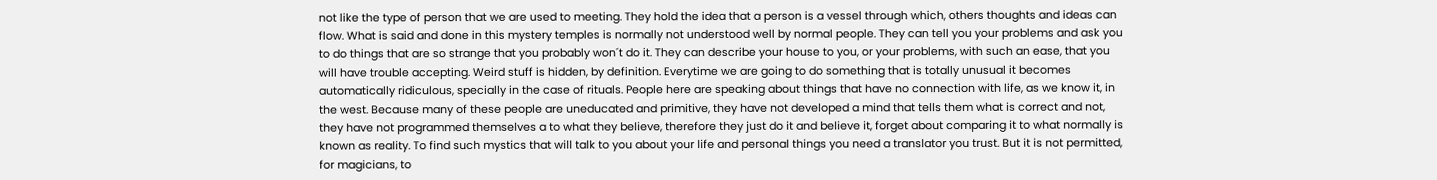not like the type of person that we are used to meeting. They hold the idea that a person is a vessel through which, others thoughts and ideas can flow. What is said and done in this mystery temples is normally not understood well by normal people. They can tell you your problems and ask you to do things that are so strange that you probably won´t do it. They can describe your house to you, or your problems, with such an ease, that you will have trouble accepting. Weird stuff is hidden, by definition. Everytime we are going to do something that is totally unusual it becomes automatically ridiculous, specially in the case of rituals. People here are speaking about things that have no connection with life, as we know it, in the west. Because many of these people are uneducated and primitive, they have not developed a mind that tells them what is correct and not, they have not programmed themselves a to what they believe, therefore they just do it and believe it, forget about comparing it to what normally is known as reality. To find such mystics that will talk to you about your life and personal things you need a translator you trust. But it is not permitted, for magicians, to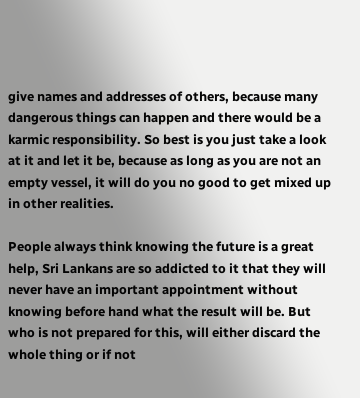give names and addresses of others, because many dangerous things can happen and there would be a karmic responsibility. So best is you just take a look at it and let it be, because as long as you are not an empty vessel, it will do you no good to get mixed up in other realities.

People always think knowing the future is a great help, Sri Lankans are so addicted to it that they will never have an important appointment without knowing before hand what the result will be. But who is not prepared for this, will either discard the whole thing or if not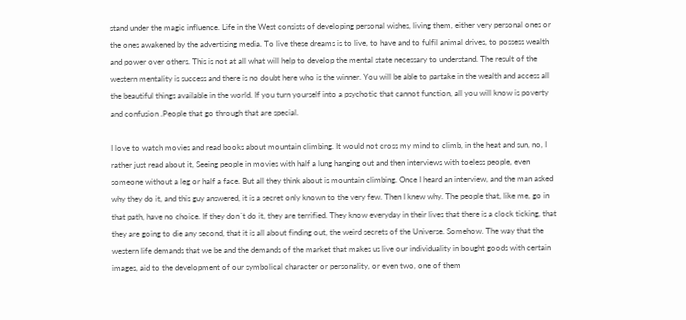stand under the magic influence. Life in the West consists of developing personal wishes, living them, either very personal ones or the ones awakened by the advertising media. To live these dreams is to live, to have and to fulfil animal drives, to possess wealth and power over others. This is not at all what will help to develop the mental state necessary to understand. The result of the western mentality is success and there is no doubt here who is the winner. You will be able to partake in the wealth and access all the beautiful things available in the world. If you turn yourself into a psychotic that cannot function, all you will know is poverty and confusion .People that go through that are special.

I love to watch movies and read books about mountain climbing. It would not cross my mind to climb, in the heat and sun, no, I rather just read about it, Seeing people in movies with half a lung hanging out and then interviews with toeless people, even someone without a leg or half a face. But all they think about is mountain climbing. Once I heard an interview, and the man asked why they do it, and this guy answered, it is a secret only known to the very few. Then I knew why. The people that, like me, go in that path, have no choice. If they don´t do it, they are terrified. They know everyday in their lives that there is a clock ticking, that they are going to die any second, that it is all about finding out, the weird secrets of the Universe. Somehow. The way that the western life demands that we be and the demands of the market that makes us live our individuality in bought goods with certain images, aid to the development of our symbolical character or personality, or even two, one of them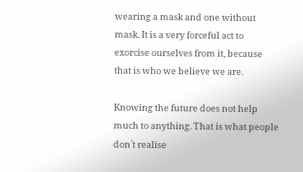wearing a mask and one without mask. It is a very forceful act to exorcise ourselves from it, because that is who we believe we are.

Knowing the future does not help much to anything. That is what people don´t realise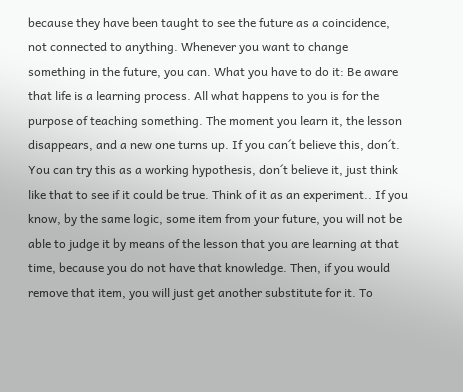because they have been taught to see the future as a coincidence, not connected to anything. Whenever you want to change something in the future, you can. What you have to do it: Be aware that life is a learning process. All what happens to you is for the purpose of teaching something. The moment you learn it, the lesson disappears, and a new one turns up. If you can´t believe this, don´t. You can try this as a working hypothesis, don´t believe it, just think like that to see if it could be true. Think of it as an experiment.. If you know, by the same logic, some item from your future, you will not be able to judge it by means of the lesson that you are learning at that time, because you do not have that knowledge. Then, if you would remove that item, you will just get another substitute for it. To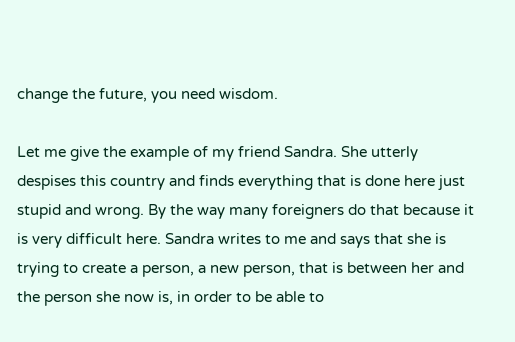change the future, you need wisdom.

Let me give the example of my friend Sandra. She utterly despises this country and finds everything that is done here just stupid and wrong. By the way many foreigners do that because it is very difficult here. Sandra writes to me and says that she is trying to create a person, a new person, that is between her and the person she now is, in order to be able to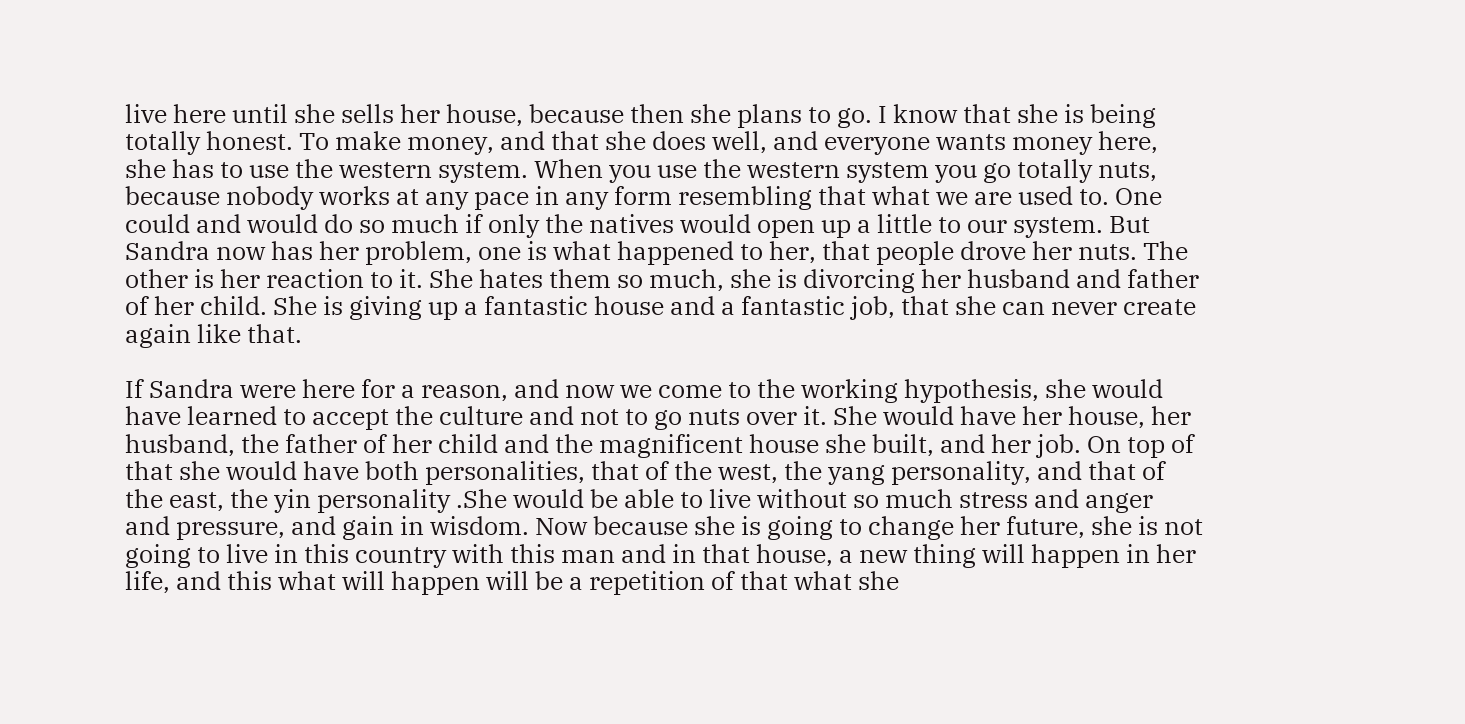live here until she sells her house, because then she plans to go. I know that she is being totally honest. To make money, and that she does well, and everyone wants money here, she has to use the western system. When you use the western system you go totally nuts, because nobody works at any pace in any form resembling that what we are used to. One could and would do so much if only the natives would open up a little to our system. But Sandra now has her problem, one is what happened to her, that people drove her nuts. The other is her reaction to it. She hates them so much, she is divorcing her husband and father of her child. She is giving up a fantastic house and a fantastic job, that she can never create again like that.

If Sandra were here for a reason, and now we come to the working hypothesis, she would have learned to accept the culture and not to go nuts over it. She would have her house, her husband, the father of her child and the magnificent house she built, and her job. On top of that she would have both personalities, that of the west, the yang personality, and that of the east, the yin personality .She would be able to live without so much stress and anger and pressure, and gain in wisdom. Now because she is going to change her future, she is not going to live in this country with this man and in that house, a new thing will happen in her life, and this what will happen will be a repetition of that what she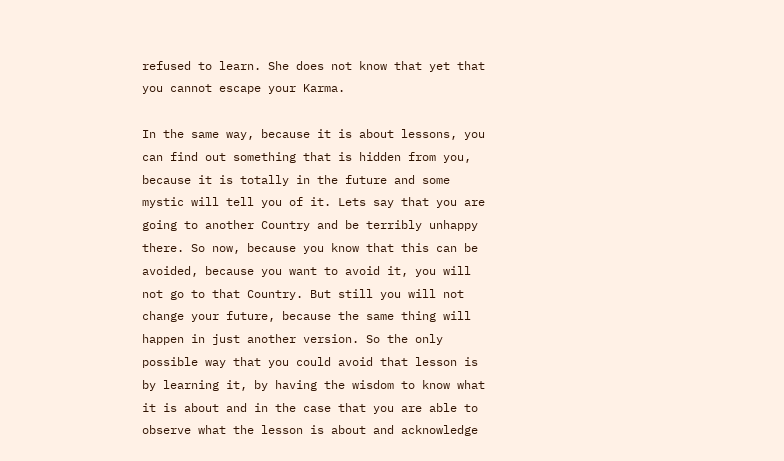refused to learn. She does not know that yet that you cannot escape your Karma.

In the same way, because it is about lessons, you can find out something that is hidden from you, because it is totally in the future and some mystic will tell you of it. Lets say that you are going to another Country and be terribly unhappy there. So now, because you know that this can be avoided, because you want to avoid it, you will not go to that Country. But still you will not change your future, because the same thing will happen in just another version. So the only possible way that you could avoid that lesson is by learning it, by having the wisdom to know what it is about and in the case that you are able to observe what the lesson is about and acknowledge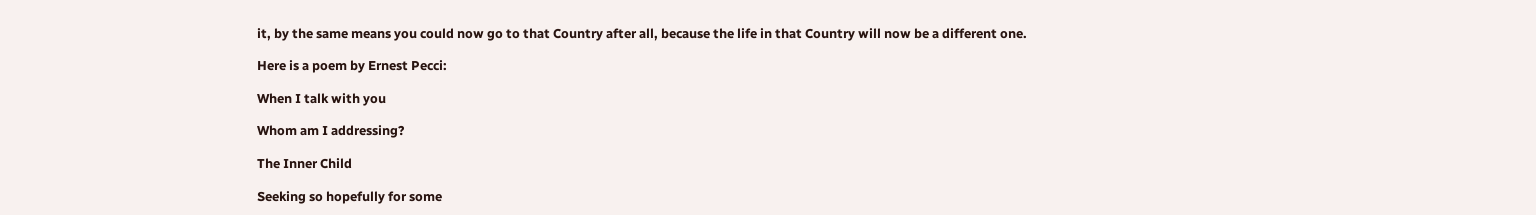it, by the same means you could now go to that Country after all, because the life in that Country will now be a different one.

Here is a poem by Ernest Pecci:

When I talk with you

Whom am I addressing?

The Inner Child

Seeking so hopefully for some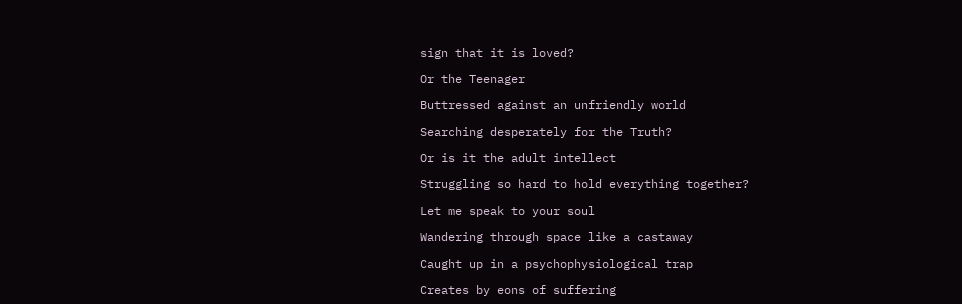sign that it is loved?

Or the Teenager

Buttressed against an unfriendly world

Searching desperately for the Truth?

Or is it the adult intellect

Struggling so hard to hold everything together?

Let me speak to your soul

Wandering through space like a castaway

Caught up in a psychophysiological trap

Creates by eons of suffering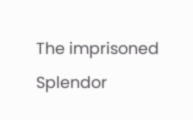The imprisoned Splendor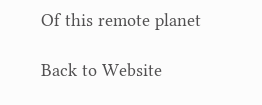Of this remote planet

Back to Website